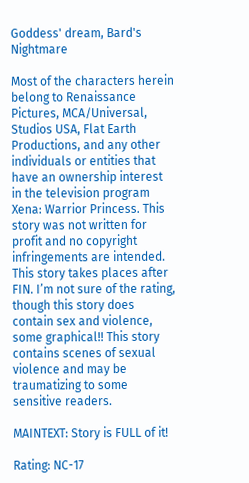Goddess' dream, Bard's Nightmare

Most of the characters herein belong to Renaissance Pictures, MCA/Universal, Studios USA, Flat Earth Productions, and any other individuals or entities that have an ownership interest in the television program Xena: Warrior Princess. This story was not written for profit and no copyright infringements are intended. This story takes places after FIN. I’m not sure of the rating, though this story does contain sex and violence, some graphical!! This story contains scenes of sexual violence and may be traumatizing to some sensitive readers.

MAINTEXT: Story is FULL of it!

Rating: NC-17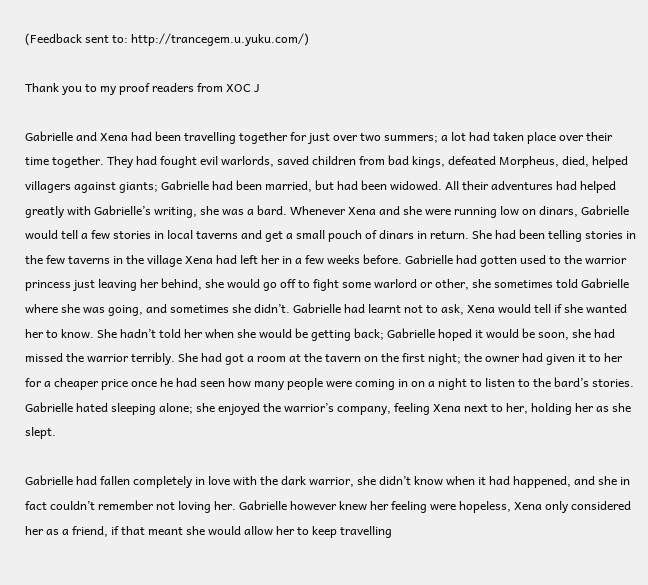(Feedback sent to: http://trancegem.u.yuku.com/)

Thank you to my proof readers from XOC J

Gabrielle and Xena had been travelling together for just over two summers; a lot had taken place over their time together. They had fought evil warlords, saved children from bad kings, defeated Morpheus, died, helped villagers against giants; Gabrielle had been married, but had been widowed. All their adventures had helped greatly with Gabrielle’s writing, she was a bard. Whenever Xena and she were running low on dinars, Gabrielle would tell a few stories in local taverns and get a small pouch of dinars in return. She had been telling stories in the few taverns in the village Xena had left her in a few weeks before. Gabrielle had gotten used to the warrior princess just leaving her behind, she would go off to fight some warlord or other, she sometimes told Gabrielle where she was going, and sometimes she didn’t. Gabrielle had learnt not to ask, Xena would tell if she wanted her to know. She hadn’t told her when she would be getting back; Gabrielle hoped it would be soon, she had missed the warrior terribly. She had got a room at the tavern on the first night; the owner had given it to her for a cheaper price once he had seen how many people were coming in on a night to listen to the bard’s stories. Gabrielle hated sleeping alone; she enjoyed the warrior’s company, feeling Xena next to her, holding her as she slept.

Gabrielle had fallen completely in love with the dark warrior, she didn’t know when it had happened, and she in fact couldn’t remember not loving her. Gabrielle however knew her feeling were hopeless, Xena only considered her as a friend, if that meant she would allow her to keep travelling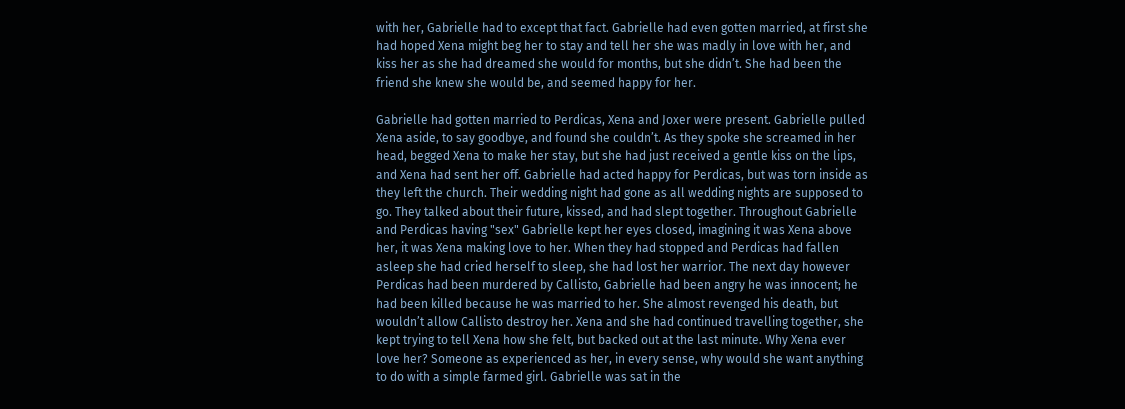with her, Gabrielle had to except that fact. Gabrielle had even gotten married, at first she had hoped Xena might beg her to stay and tell her she was madly in love with her, and kiss her as she had dreamed she would for months, but she didn’t. She had been the friend she knew she would be, and seemed happy for her.

Gabrielle had gotten married to Perdicas, Xena and Joxer were present. Gabrielle pulled Xena aside, to say goodbye, and found she couldn’t. As they spoke she screamed in her head, begged Xena to make her stay, but she had just received a gentle kiss on the lips, and Xena had sent her off. Gabrielle had acted happy for Perdicas, but was torn inside as they left the church. Their wedding night had gone as all wedding nights are supposed to go. They talked about their future, kissed, and had slept together. Throughout Gabrielle and Perdicas having "sex" Gabrielle kept her eyes closed, imagining it was Xena above her, it was Xena making love to her. When they had stopped and Perdicas had fallen asleep she had cried herself to sleep, she had lost her warrior. The next day however Perdicas had been murdered by Callisto, Gabrielle had been angry he was innocent; he had been killed because he was married to her. She almost revenged his death, but wouldn’t allow Callisto destroy her. Xena and she had continued travelling together, she kept trying to tell Xena how she felt, but backed out at the last minute. Why Xena ever love her? Someone as experienced as her, in every sense, why would she want anything to do with a simple farmed girl. Gabrielle was sat in the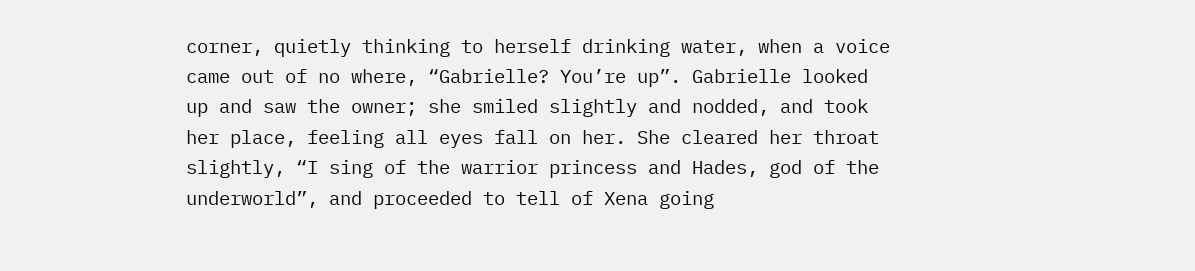corner, quietly thinking to herself drinking water, when a voice came out of no where, “Gabrielle? You’re up”. Gabrielle looked up and saw the owner; she smiled slightly and nodded, and took her place, feeling all eyes fall on her. She cleared her throat slightly, “I sing of the warrior princess and Hades, god of the underworld”, and proceeded to tell of Xena going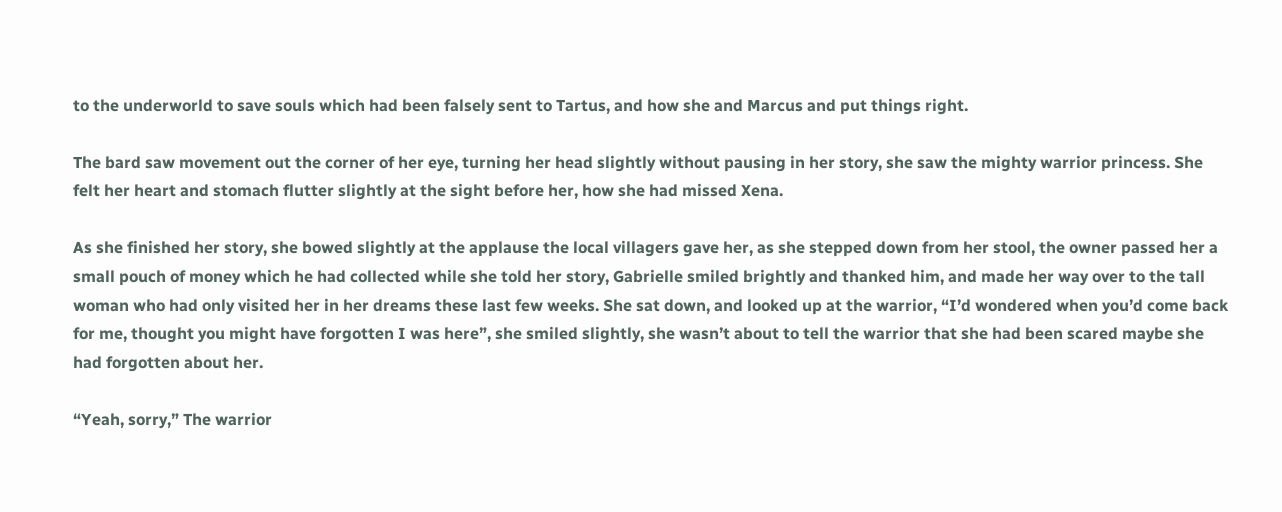to the underworld to save souls which had been falsely sent to Tartus, and how she and Marcus and put things right.

The bard saw movement out the corner of her eye, turning her head slightly without pausing in her story, she saw the mighty warrior princess. She felt her heart and stomach flutter slightly at the sight before her, how she had missed Xena.

As she finished her story, she bowed slightly at the applause the local villagers gave her, as she stepped down from her stool, the owner passed her a small pouch of money which he had collected while she told her story, Gabrielle smiled brightly and thanked him, and made her way over to the tall woman who had only visited her in her dreams these last few weeks. She sat down, and looked up at the warrior, “I’d wondered when you’d come back for me, thought you might have forgotten I was here”, she smiled slightly, she wasn’t about to tell the warrior that she had been scared maybe she had forgotten about her.

“Yeah, sorry,” The warrior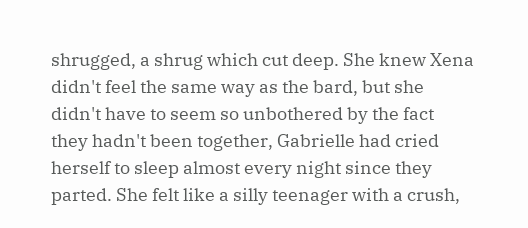shrugged, a shrug which cut deep. She knew Xena didn't feel the same way as the bard, but she didn't have to seem so unbothered by the fact they hadn't been together, Gabrielle had cried herself to sleep almost every night since they parted. She felt like a silly teenager with a crush,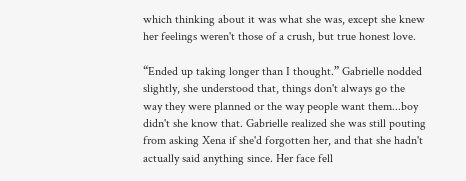which thinking about it was what she was, except she knew her feelings weren't those of a crush, but true honest love.

“Ended up taking longer than I thought.” Gabrielle nodded slightly, she understood that, things don't always go the way they were planned or the way people want them...boy didn't she know that. Gabrielle realized she was still pouting from asking Xena if she'd forgotten her, and that she hadn't actually said anything since. Her face fell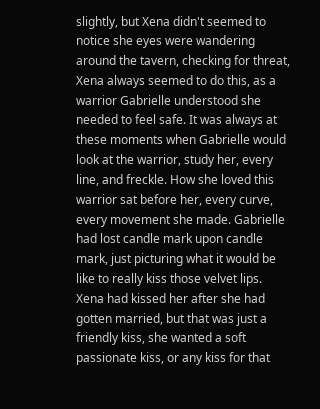slightly, but Xena didn't seemed to notice she eyes were wandering around the tavern, checking for threat, Xena always seemed to do this, as a warrior Gabrielle understood she needed to feel safe. It was always at these moments when Gabrielle would look at the warrior, study her, every line, and freckle. How she loved this warrior sat before her, every curve, every movement she made. Gabrielle had lost candle mark upon candle mark, just picturing what it would be like to really kiss those velvet lips. Xena had kissed her after she had gotten married, but that was just a friendly kiss, she wanted a soft passionate kiss, or any kiss for that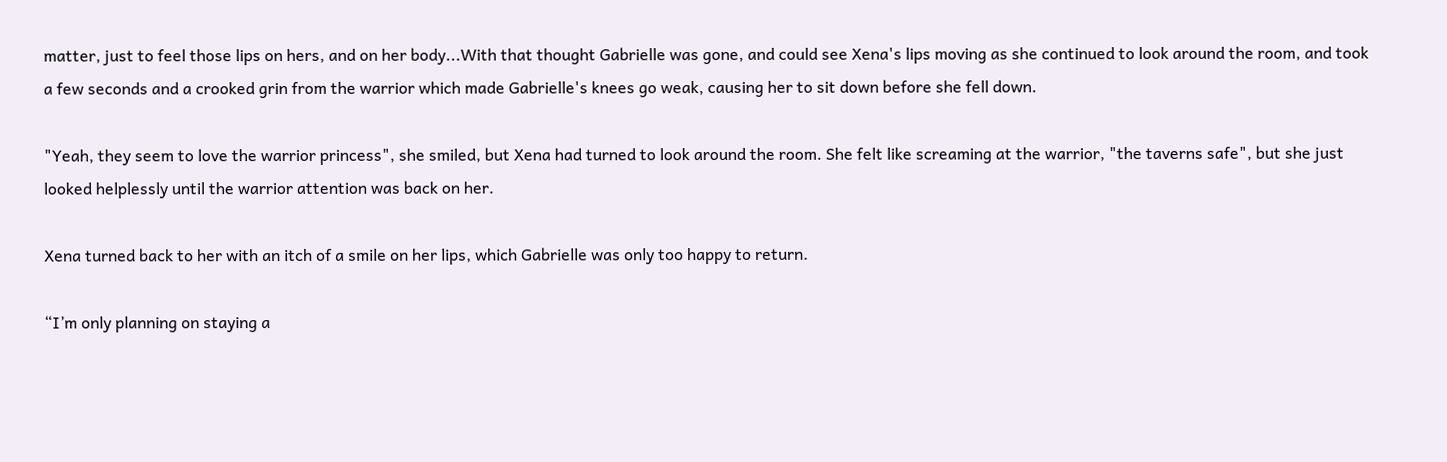matter, just to feel those lips on hers, and on her body...With that thought Gabrielle was gone, and could see Xena's lips moving as she continued to look around the room, and took a few seconds and a crooked grin from the warrior which made Gabrielle's knees go weak, causing her to sit down before she fell down.

"Yeah, they seem to love the warrior princess", she smiled, but Xena had turned to look around the room. She felt like screaming at the warrior, "the taverns safe", but she just looked helplessly until the warrior attention was back on her.

Xena turned back to her with an itch of a smile on her lips, which Gabrielle was only too happy to return.

“I’m only planning on staying a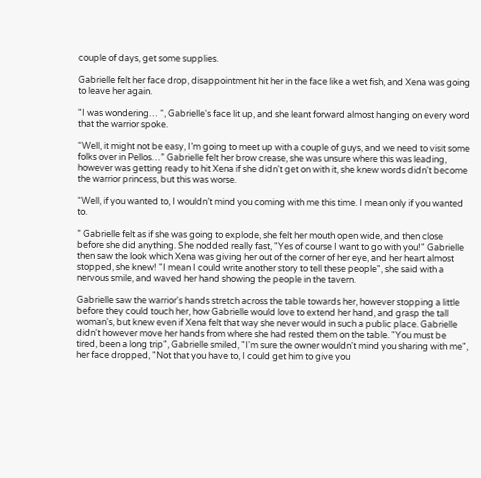couple of days, get some supplies.

Gabrielle felt her face drop, disappointment hit her in the face like a wet fish, and Xena was going to leave her again.

"I was wondering… “, Gabrielle's face lit up, and she leant forward almost hanging on every word that the warrior spoke.

“Well, it might not be easy, I’m going to meet up with a couple of guys, and we need to visit some folks over in Pellos…” Gabrielle felt her brow crease, she was unsure where this was leading, however was getting ready to hit Xena if she didn't get on with it, she knew words didn't become the warrior princess, but this was worse.

“Well, if you wanted to, I wouldn’t mind you coming with me this time. I mean only if you wanted to.

” Gabrielle felt as if she was going to explode, she felt her mouth open wide, and then close before she did anything. She nodded really fast, "Yes of course I want to go with you!" Gabrielle then saw the look which Xena was giving her out of the corner of her eye, and her heart almost stopped, she knew! "I mean I could write another story to tell these people", she said with a nervous smile, and waved her hand showing the people in the tavern.

Gabrielle saw the warrior's hands stretch across the table towards her, however stopping a little before they could touch her, how Gabrielle would love to extend her hand, and grasp the tall woman's, but knew even if Xena felt that way she never would in such a public place. Gabrielle didn't however move her hands from where she had rested them on the table. "You must be tired, been a long trip", Gabrielle smiled, "I'm sure the owner wouldn't mind you sharing with me", her face dropped, "Not that you have to, I could get him to give you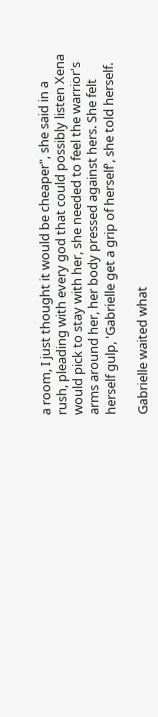a room, I just thought it would be cheaper", she said in a rush, pleading with every god that could possibly listen Xena would pick to stay with her, she needed to feel the warrior's arms around her, her body pressed against hers. She felt herself gulp, 'Gabrielle get a grip of herself', she told herself.

Gabrielle waited what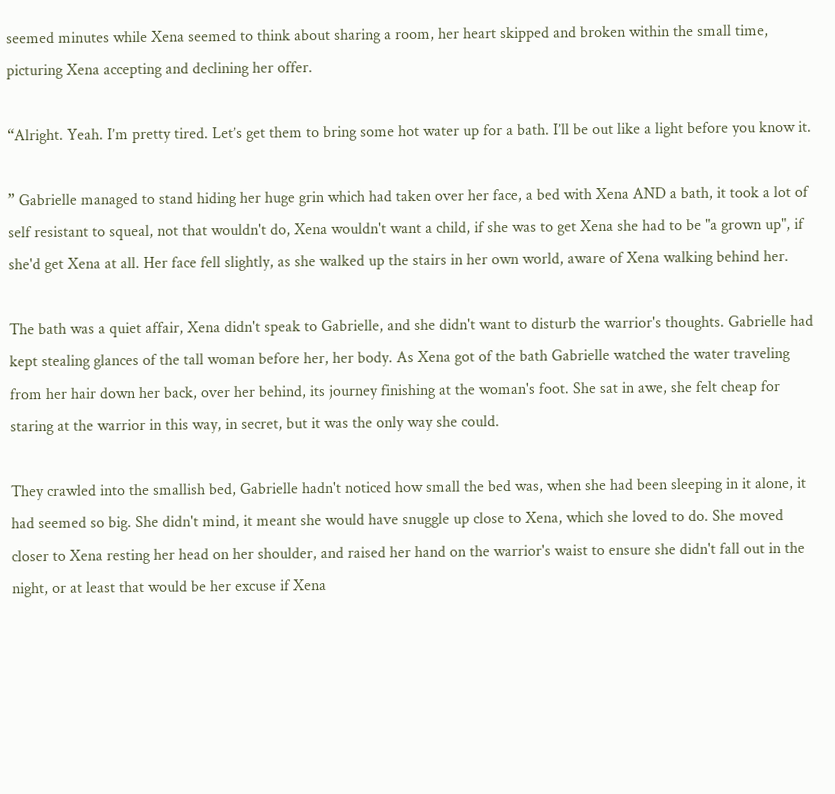seemed minutes while Xena seemed to think about sharing a room, her heart skipped and broken within the small time, picturing Xena accepting and declining her offer.

“Alright. Yeah. I’m pretty tired. Let’s get them to bring some hot water up for a bath. I’ll be out like a light before you know it.

” Gabrielle managed to stand hiding her huge grin which had taken over her face, a bed with Xena AND a bath, it took a lot of self resistant to squeal, not that wouldn't do, Xena wouldn't want a child, if she was to get Xena she had to be "a grown up", if she'd get Xena at all. Her face fell slightly, as she walked up the stairs in her own world, aware of Xena walking behind her.

The bath was a quiet affair, Xena didn't speak to Gabrielle, and she didn't want to disturb the warrior's thoughts. Gabrielle had kept stealing glances of the tall woman before her, her body. As Xena got of the bath Gabrielle watched the water traveling from her hair down her back, over her behind, its journey finishing at the woman's foot. She sat in awe, she felt cheap for staring at the warrior in this way, in secret, but it was the only way she could.

They crawled into the smallish bed, Gabrielle hadn't noticed how small the bed was, when she had been sleeping in it alone, it had seemed so big. She didn't mind, it meant she would have snuggle up close to Xena, which she loved to do. She moved closer to Xena resting her head on her shoulder, and raised her hand on the warrior's waist to ensure she didn't fall out in the night, or at least that would be her excuse if Xena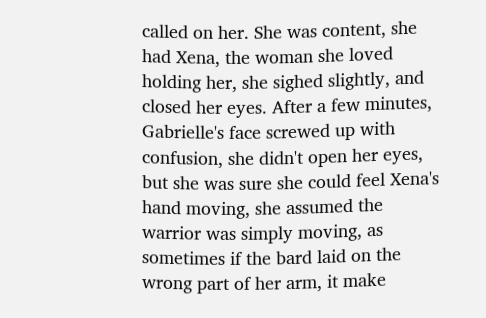called on her. She was content, she had Xena, the woman she loved holding her, she sighed slightly, and closed her eyes. After a few minutes, Gabrielle's face screwed up with confusion, she didn't open her eyes, but she was sure she could feel Xena's hand moving, she assumed the warrior was simply moving, as sometimes if the bard laid on the wrong part of her arm, it make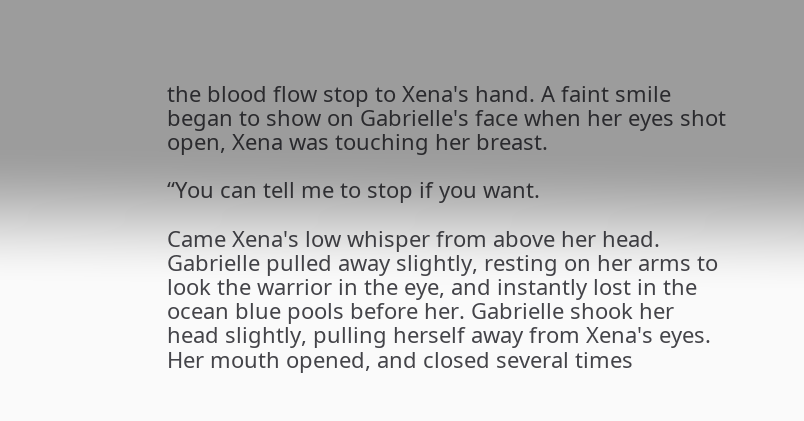the blood flow stop to Xena's hand. A faint smile began to show on Gabrielle's face when her eyes shot open, Xena was touching her breast.

“You can tell me to stop if you want.

Came Xena's low whisper from above her head. Gabrielle pulled away slightly, resting on her arms to look the warrior in the eye, and instantly lost in the ocean blue pools before her. Gabrielle shook her head slightly, pulling herself away from Xena's eyes. Her mouth opened, and closed several times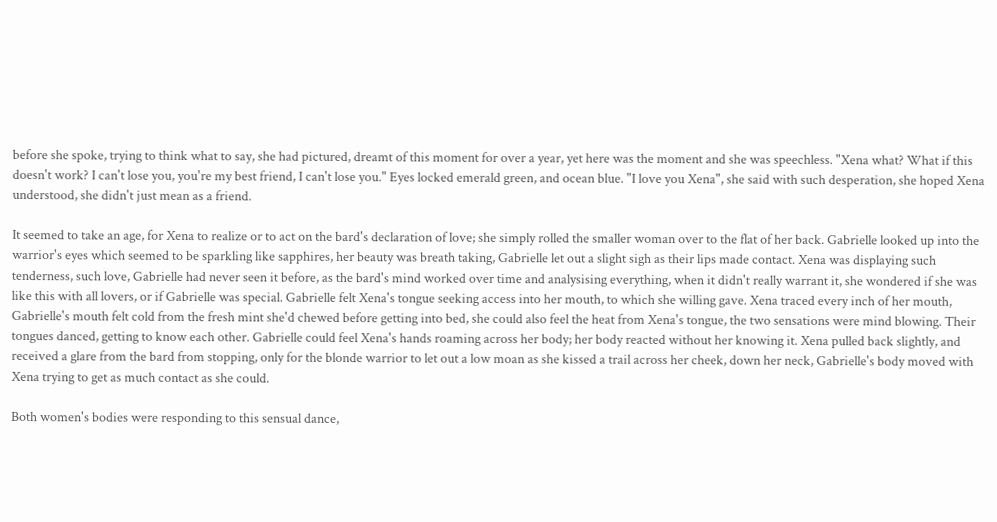before she spoke, trying to think what to say, she had pictured, dreamt of this moment for over a year, yet here was the moment and she was speechless. "Xena what? What if this doesn't work? I can't lose you, you're my best friend, I can't lose you." Eyes locked emerald green, and ocean blue. "I love you Xena", she said with such desperation, she hoped Xena understood, she didn't just mean as a friend.

It seemed to take an age, for Xena to realize or to act on the bard's declaration of love; she simply rolled the smaller woman over to the flat of her back. Gabrielle looked up into the warrior's eyes which seemed to be sparkling like sapphires, her beauty was breath taking, Gabrielle let out a slight sigh as their lips made contact. Xena was displaying such tenderness, such love, Gabrielle had never seen it before, as the bard's mind worked over time and analysising everything, when it didn't really warrant it, she wondered if she was like this with all lovers, or if Gabrielle was special. Gabrielle felt Xena's tongue seeking access into her mouth, to which she willing gave. Xena traced every inch of her mouth, Gabrielle's mouth felt cold from the fresh mint she'd chewed before getting into bed, she could also feel the heat from Xena's tongue, the two sensations were mind blowing. Their tongues danced, getting to know each other. Gabrielle could feel Xena's hands roaming across her body; her body reacted without her knowing it. Xena pulled back slightly, and received a glare from the bard from stopping, only for the blonde warrior to let out a low moan as she kissed a trail across her cheek, down her neck, Gabrielle's body moved with Xena trying to get as much contact as she could.

Both women's bodies were responding to this sensual dance,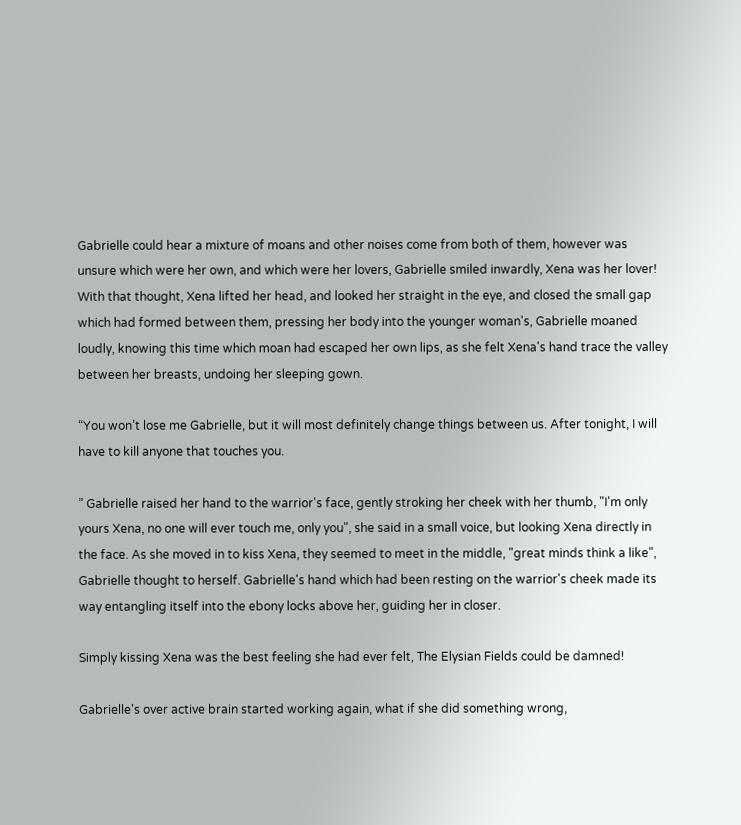Gabrielle could hear a mixture of moans and other noises come from both of them, however was unsure which were her own, and which were her lovers, Gabrielle smiled inwardly, Xena was her lover! With that thought, Xena lifted her head, and looked her straight in the eye, and closed the small gap which had formed between them, pressing her body into the younger woman's, Gabrielle moaned loudly, knowing this time which moan had escaped her own lips, as she felt Xena's hand trace the valley between her breasts, undoing her sleeping gown.

“You won’t lose me Gabrielle, but it will most definitely change things between us. After tonight, I will have to kill anyone that touches you.

” Gabrielle raised her hand to the warrior's face, gently stroking her cheek with her thumb, "I'm only yours Xena, no one will ever touch me, only you", she said in a small voice, but looking Xena directly in the face. As she moved in to kiss Xena, they seemed to meet in the middle, "great minds think a like", Gabrielle thought to herself. Gabrielle's hand which had been resting on the warrior's cheek made its way entangling itself into the ebony locks above her, guiding her in closer.

Simply kissing Xena was the best feeling she had ever felt, The Elysian Fields could be damned!

Gabrielle's over active brain started working again, what if she did something wrong,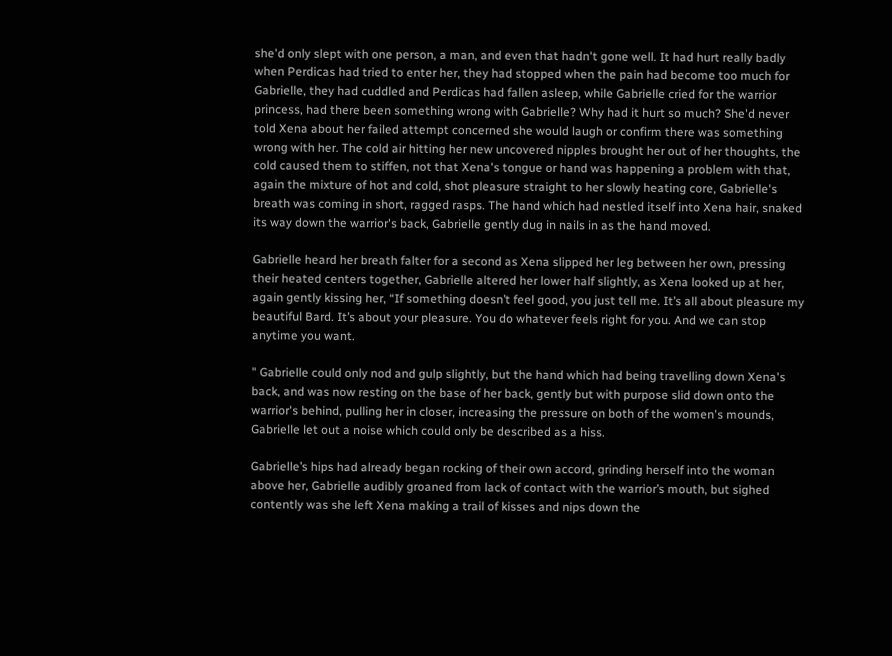she'd only slept with one person, a man, and even that hadn't gone well. It had hurt really badly when Perdicas had tried to enter her, they had stopped when the pain had become too much for Gabrielle, they had cuddled and Perdicas had fallen asleep, while Gabrielle cried for the warrior princess, had there been something wrong with Gabrielle? Why had it hurt so much? She'd never told Xena about her failed attempt concerned she would laugh or confirm there was something wrong with her. The cold air hitting her new uncovered nipples brought her out of her thoughts, the cold caused them to stiffen, not that Xena's tongue or hand was happening a problem with that, again the mixture of hot and cold, shot pleasure straight to her slowly heating core, Gabrielle's breath was coming in short, ragged rasps. The hand which had nestled itself into Xena hair, snaked its way down the warrior's back, Gabrielle gently dug in nails in as the hand moved.

Gabrielle heard her breath falter for a second as Xena slipped her leg between her own, pressing their heated centers together, Gabrielle altered her lower half slightly, as Xena looked up at her, again gently kissing her, “If something doesn’t feel good, you just tell me. It’s all about pleasure my beautiful Bard. It’s about your pleasure. You do whatever feels right for you. And we can stop anytime you want.

" Gabrielle could only nod and gulp slightly, but the hand which had being travelling down Xena's back, and was now resting on the base of her back, gently but with purpose slid down onto the warrior's behind, pulling her in closer, increasing the pressure on both of the women's mounds, Gabrielle let out a noise which could only be described as a hiss.

Gabrielle’s hips had already began rocking of their own accord, grinding herself into the woman above her, Gabrielle audibly groaned from lack of contact with the warrior’s mouth, but sighed contently was she left Xena making a trail of kisses and nips down the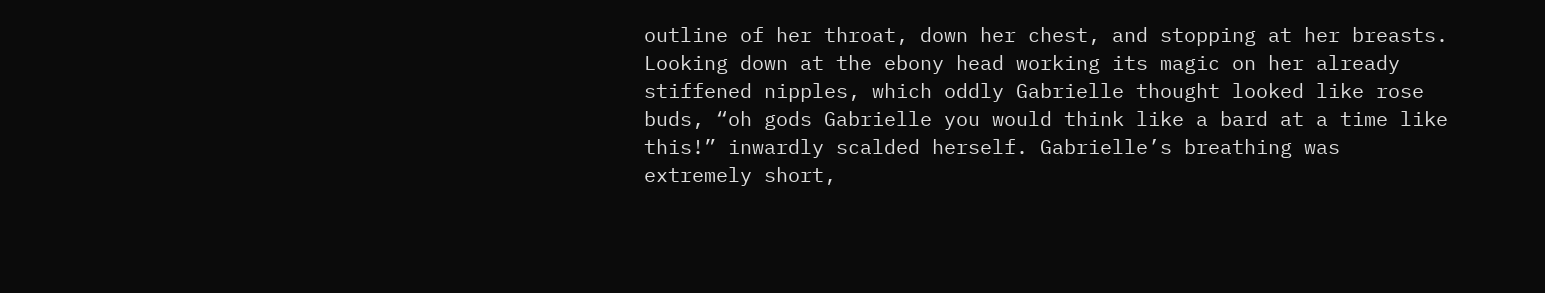outline of her throat, down her chest, and stopping at her breasts. Looking down at the ebony head working its magic on her already stiffened nipples, which oddly Gabrielle thought looked like rose buds, “oh gods Gabrielle you would think like a bard at a time like this!” inwardly scalded herself. Gabrielle’s breathing was extremely short,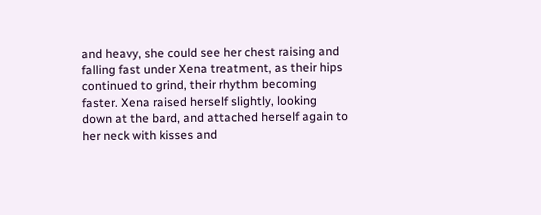and heavy, she could see her chest raising and falling fast under Xena treatment, as their hips continued to grind, their rhythm becoming faster. Xena raised herself slightly, looking down at the bard, and attached herself again to her neck with kisses and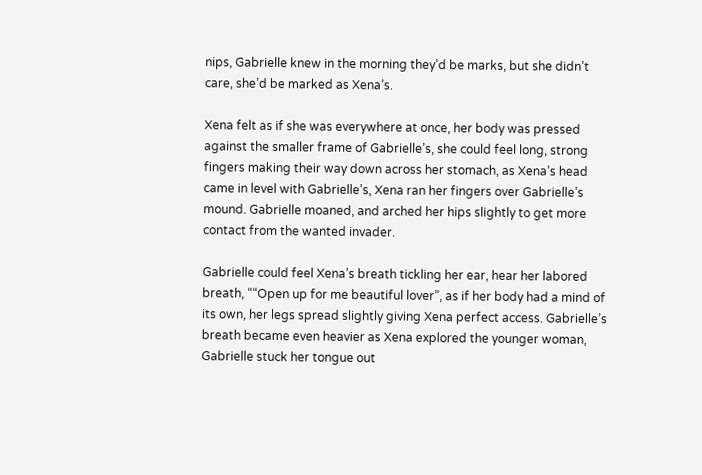nips, Gabrielle knew in the morning they’d be marks, but she didn’t care, she’d be marked as Xena’s.

Xena felt as if she was everywhere at once, her body was pressed against the smaller frame of Gabrielle’s, she could feel long, strong fingers making their way down across her stomach, as Xena’s head came in level with Gabrielle’s, Xena ran her fingers over Gabrielle’s mound. Gabrielle moaned, and arched her hips slightly to get more contact from the wanted invader.

Gabrielle could feel Xena’s breath tickling her ear, hear her labored breath, ““Open up for me beautiful lover”, as if her body had a mind of its own, her legs spread slightly giving Xena perfect access. Gabrielle’s breath became even heavier as Xena explored the younger woman, Gabrielle stuck her tongue out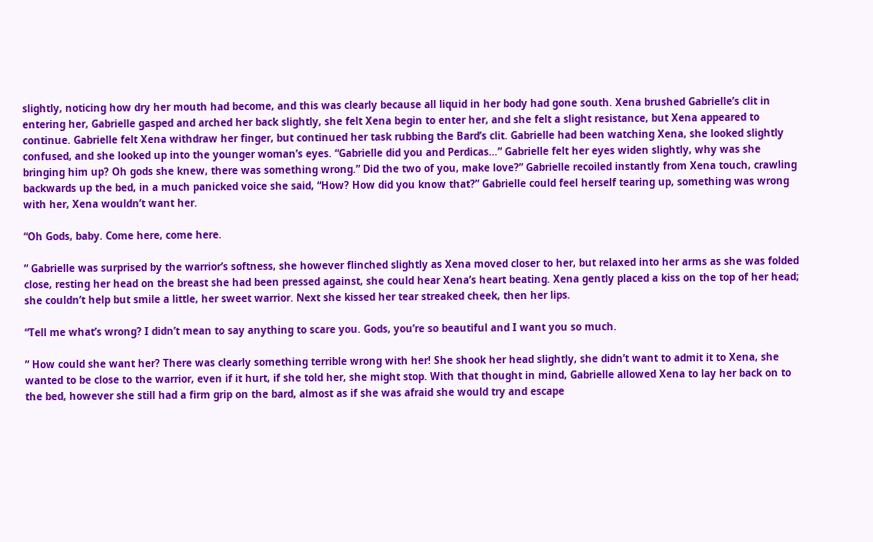slightly, noticing how dry her mouth had become, and this was clearly because all liquid in her body had gone south. Xena brushed Gabrielle’s clit in entering her, Gabrielle gasped and arched her back slightly, she felt Xena begin to enter her, and she felt a slight resistance, but Xena appeared to continue. Gabrielle felt Xena withdraw her finger, but continued her task rubbing the Bard’s clit. Gabrielle had been watching Xena, she looked slightly confused, and she looked up into the younger woman’s eyes. “Gabrielle did you and Perdicas…” Gabrielle felt her eyes widen slightly, why was she bringing him up? Oh gods she knew, there was something wrong.” Did the two of you, make love?” Gabrielle recoiled instantly from Xena touch, crawling backwards up the bed, in a much panicked voice she said, “How? How did you know that?” Gabrielle could feel herself tearing up, something was wrong with her, Xena wouldn’t want her.

“Oh Gods, baby. Come here, come here.

” Gabrielle was surprised by the warrior’s softness, she however flinched slightly as Xena moved closer to her, but relaxed into her arms as she was folded close, resting her head on the breast she had been pressed against, she could hear Xena’s heart beating. Xena gently placed a kiss on the top of her head; she couldn’t help but smile a little, her sweet warrior. Next she kissed her tear streaked cheek, then her lips.

“Tell me what’s wrong? I didn’t mean to say anything to scare you. Gods, you’re so beautiful and I want you so much.

” How could she want her? There was clearly something terrible wrong with her! She shook her head slightly, she didn’t want to admit it to Xena, she wanted to be close to the warrior, even if it hurt, if she told her, she might stop. With that thought in mind, Gabrielle allowed Xena to lay her back on to the bed, however she still had a firm grip on the bard, almost as if she was afraid she would try and escape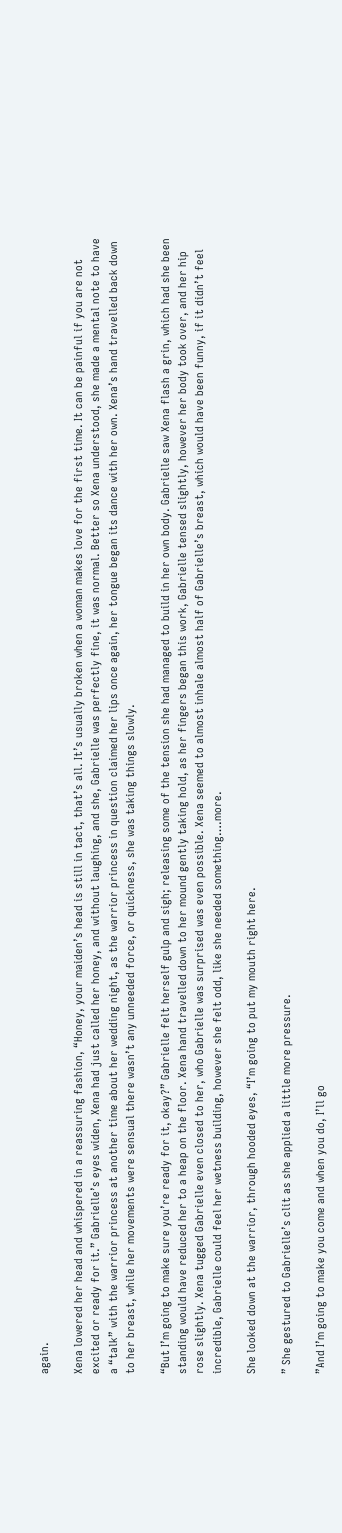again.

Xena lowered her head and whispered in a reassuring fashion, “Honey, your maiden’s head is still in tact, that’s all. It’s usually broken when a woman makes love for the first time. It can be painful if you are not excited or ready for it.” Gabrielle’s eyes widen, Xena had just called her honey, and without laughing, and she, Gabrielle was perfectly fine, it was normal. Better so Xena understood, she made a mental note to have a “talk” with the warrior princess at another time about her wedding night, as the warrior princess in question claimed her lips once again, her tongue began its dance with her own. Xena’s hand travelled back down to her breast, while her movements were sensual there wasn’t any unneeded force, or quickness, she was taking things slowly.

“But I’m going to make sure you’re ready for it, okay?” Gabrielle felt herself gulp and sigh; releasing some of the tension she had managed to build in her own body. Gabrielle saw Xena flash a grin, which had she been standing would have reduced her to a heap on the floor. Xena hand travelled down to her mound gently taking hold, as her fingers began this work, Gabrielle tensed slightly, however her body took over, and her hip rose slightly. Xena tugged Gabrielle even closed to her, who Gabrielle was surprised was even possible. Xena seemed to almost inhale almost half of Gabrielle’s breast, which would have been funny, if it didn’t feel incredible, Gabrielle could feel her wetness building, however she felt odd, like she needed something….more.

She looked down at the warrior, through hooded eyes, “I’m going to put my mouth right here.

” She gestured to Gabrielle’s clit as she applied a little more pressure.

”And I’m going to make you come and when you do, I’ll go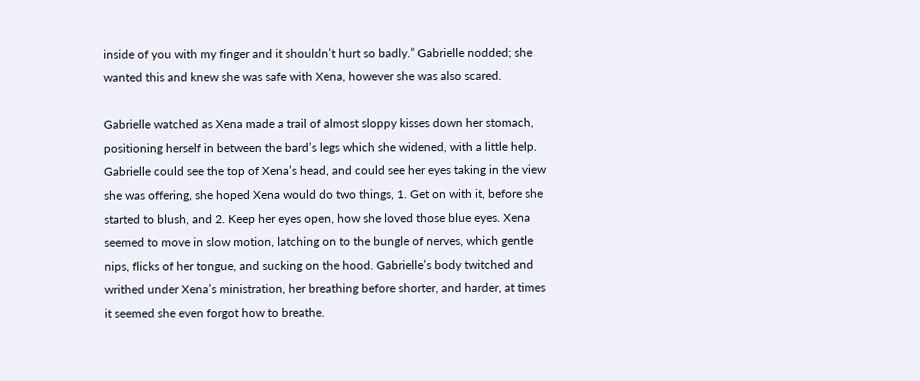inside of you with my finger and it shouldn’t hurt so badly.” Gabrielle nodded; she wanted this and knew she was safe with Xena, however she was also scared.

Gabrielle watched as Xena made a trail of almost sloppy kisses down her stomach, positioning herself in between the bard’s legs which she widened, with a little help. Gabrielle could see the top of Xena’s head, and could see her eyes taking in the view she was offering, she hoped Xena would do two things, 1. Get on with it, before she started to blush, and 2. Keep her eyes open, how she loved those blue eyes. Xena seemed to move in slow motion, latching on to the bungle of nerves, which gentle nips, flicks of her tongue, and sucking on the hood. Gabrielle’s body twitched and writhed under Xena’s ministration, her breathing before shorter, and harder, at times it seemed she even forgot how to breathe.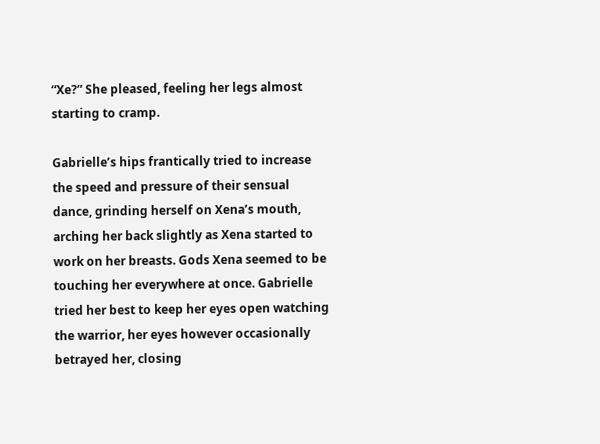“Xe?” She pleased, feeling her legs almost starting to cramp.

Gabrielle’s hips frantically tried to increase the speed and pressure of their sensual dance, grinding herself on Xena’s mouth, arching her back slightly as Xena started to work on her breasts. Gods Xena seemed to be touching her everywhere at once. Gabrielle tried her best to keep her eyes open watching the warrior, her eyes however occasionally betrayed her, closing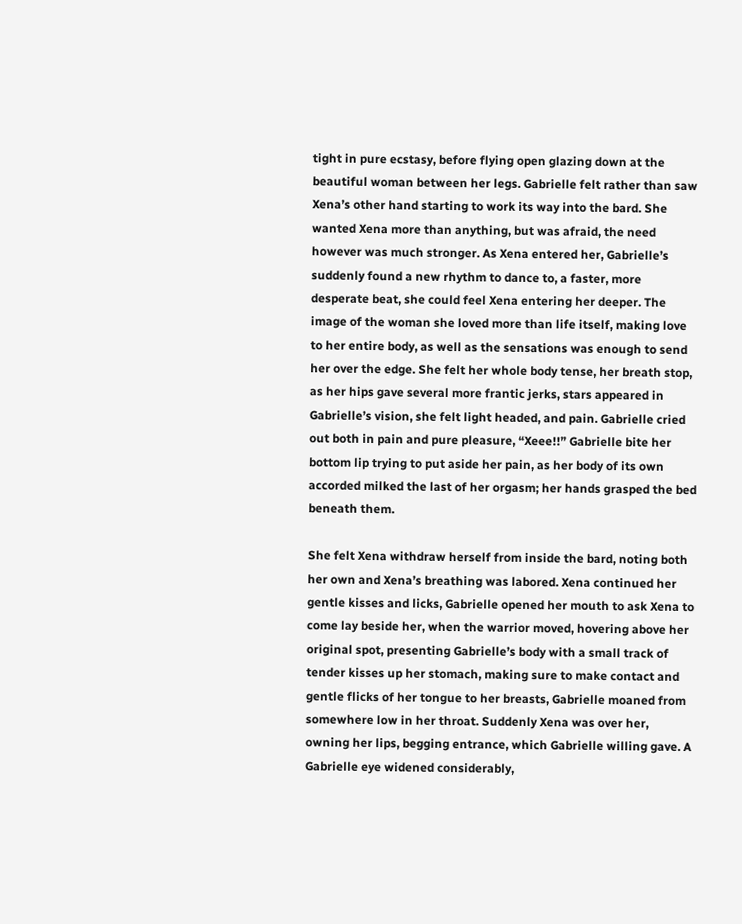tight in pure ecstasy, before flying open glazing down at the beautiful woman between her legs. Gabrielle felt rather than saw Xena’s other hand starting to work its way into the bard. She wanted Xena more than anything, but was afraid, the need however was much stronger. As Xena entered her, Gabrielle’s suddenly found a new rhythm to dance to, a faster, more desperate beat, she could feel Xena entering her deeper. The image of the woman she loved more than life itself, making love to her entire body, as well as the sensations was enough to send her over the edge. She felt her whole body tense, her breath stop, as her hips gave several more frantic jerks, stars appeared in Gabrielle’s vision, she felt light headed, and pain. Gabrielle cried out both in pain and pure pleasure, “Xeee!!” Gabrielle bite her bottom lip trying to put aside her pain, as her body of its own accorded milked the last of her orgasm; her hands grasped the bed beneath them.

She felt Xena withdraw herself from inside the bard, noting both her own and Xena’s breathing was labored. Xena continued her gentle kisses and licks, Gabrielle opened her mouth to ask Xena to come lay beside her, when the warrior moved, hovering above her original spot, presenting Gabrielle’s body with a small track of tender kisses up her stomach, making sure to make contact and gentle flicks of her tongue to her breasts, Gabrielle moaned from somewhere low in her throat. Suddenly Xena was over her, owning her lips, begging entrance, which Gabrielle willing gave. A Gabrielle eye widened considerably,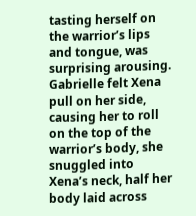tasting herself on the warrior’s lips and tongue, was surprising arousing. Gabrielle felt Xena pull on her side, causing her to roll on the top of the warrior’s body, she snuggled into Xena’s neck, half her body laid across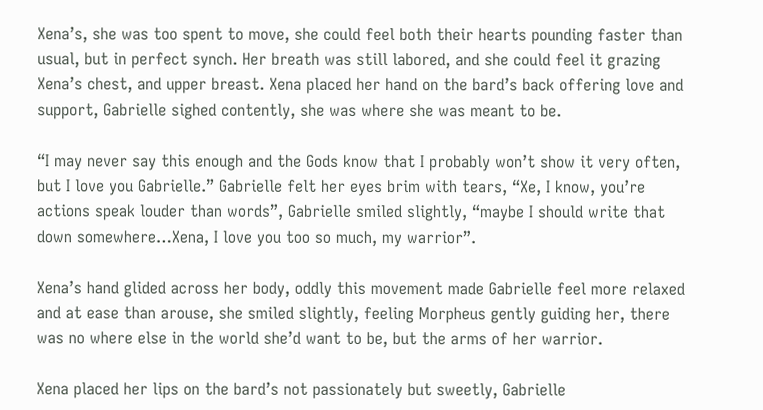Xena’s, she was too spent to move, she could feel both their hearts pounding faster than usual, but in perfect synch. Her breath was still labored, and she could feel it grazing Xena’s chest, and upper breast. Xena placed her hand on the bard’s back offering love and support, Gabrielle sighed contently, she was where she was meant to be.

“I may never say this enough and the Gods know that I probably won’t show it very often, but I love you Gabrielle.” Gabrielle felt her eyes brim with tears, “Xe, I know, you’re actions speak louder than words”, Gabrielle smiled slightly, “maybe I should write that down somewhere…Xena, I love you too so much, my warrior”.

Xena’s hand glided across her body, oddly this movement made Gabrielle feel more relaxed and at ease than arouse, she smiled slightly, feeling Morpheus gently guiding her, there was no where else in the world she’d want to be, but the arms of her warrior.

Xena placed her lips on the bard’s not passionately but sweetly, Gabrielle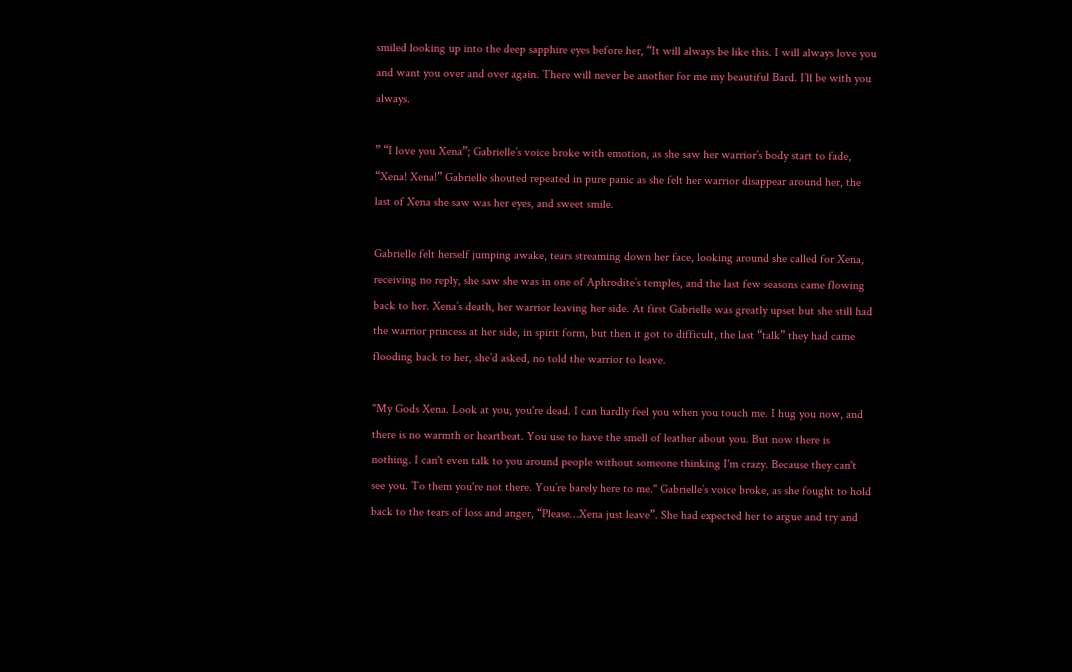smiled looking up into the deep sapphire eyes before her, “It will always be like this. I will always love you and want you over and over again. There will never be another for me my beautiful Bard. I’ll be with you always.

” “I love you Xena”; Gabrielle’s voice broke with emotion, as she saw her warrior’s body start to fade, “Xena! Xena!” Gabrielle shouted repeated in pure panic as she felt her warrior disappear around her, the last of Xena she saw was her eyes, and sweet smile.

Gabrielle felt herself jumping awake, tears streaming down her face, looking around she called for Xena, receiving no reply, she saw she was in one of Aphrodite’s temples, and the last few seasons came flowing back to her. Xena’s death, her warrior leaving her side. At first Gabrielle was greatly upset but she still had the warrior princess at her side, in spirit form, but then it got to difficult, the last “talk” they had came flooding back to her, she’d asked, no told the warrior to leave.

"My Gods Xena. Look at you, you're dead. I can hardly feel you when you touch me. I hug you now, and there is no warmth or heartbeat. You use to have the smell of leather about you. But now there is nothing. I can't even talk to you around people without someone thinking I'm crazy. Because they can't see you. To them you're not there. You’re barely here to me." Gabrielle’s voice broke, as she fought to hold back to the tears of loss and anger, “Please…Xena just leave”. She had expected her to argue and try and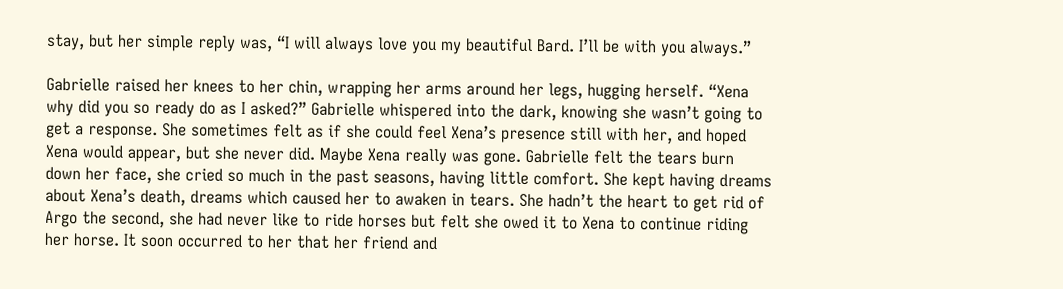stay, but her simple reply was, “I will always love you my beautiful Bard. I’ll be with you always.”

Gabrielle raised her knees to her chin, wrapping her arms around her legs, hugging herself. “Xena why did you so ready do as I asked?” Gabrielle whispered into the dark, knowing she wasn’t going to get a response. She sometimes felt as if she could feel Xena’s presence still with her, and hoped Xena would appear, but she never did. Maybe Xena really was gone. Gabrielle felt the tears burn down her face, she cried so much in the past seasons, having little comfort. She kept having dreams about Xena’s death, dreams which caused her to awaken in tears. She hadn’t the heart to get rid of Argo the second, she had never like to ride horses but felt she owed it to Xena to continue riding her horse. It soon occurred to her that her friend and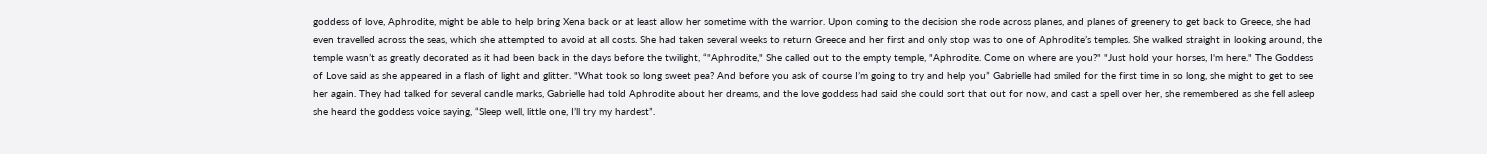goddess of love, Aphrodite, might be able to help bring Xena back or at least allow her sometime with the warrior. Upon coming to the decision she rode across planes, and planes of greenery to get back to Greece, she had even travelled across the seas, which she attempted to avoid at all costs. She had taken several weeks to return Greece and her first and only stop was to one of Aphrodite’s temples. She walked straight in looking around, the temple wasn’t as greatly decorated as it had been back in the days before the twilight, “"Aphrodite," She called out to the empty temple, "Aphrodite. Come on where are you?" "Just hold your horses, I'm here." The Goddess of Love said as she appeared in a flash of light and glitter. "What took so long sweet pea? And before you ask of course I’m going to try and help you” Gabrielle had smiled for the first time in so long, she might to get to see her again. They had talked for several candle marks, Gabrielle had told Aphrodite about her dreams, and the love goddess had said she could sort that out for now, and cast a spell over her, she remembered as she fell asleep she heard the goddess voice saying, “Sleep well, little one, I’ll try my hardest”.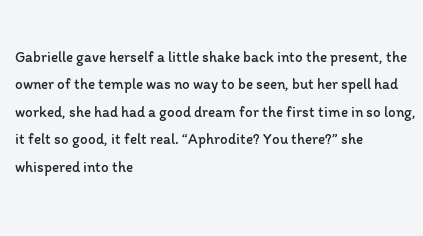Gabrielle gave herself a little shake back into the present, the owner of the temple was no way to be seen, but her spell had worked, she had had a good dream for the first time in so long, it felt so good, it felt real. “Aphrodite? You there?” she whispered into the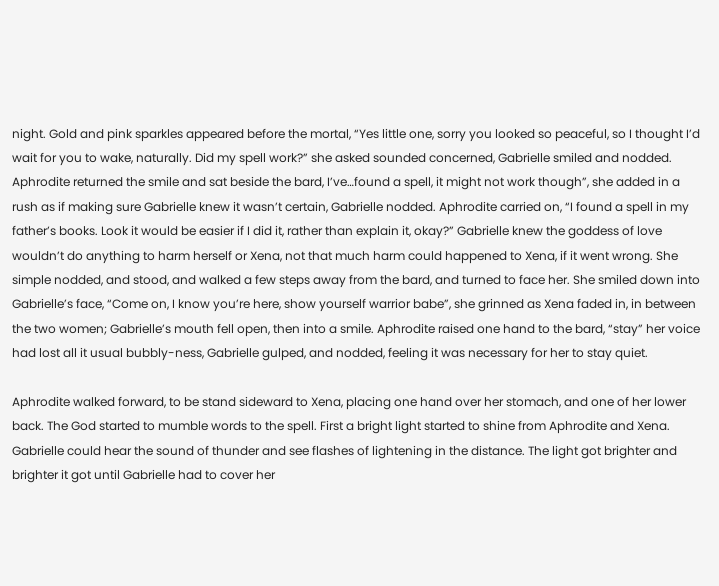night. Gold and pink sparkles appeared before the mortal, “Yes little one, sorry you looked so peaceful, so I thought I’d wait for you to wake, naturally. Did my spell work?” she asked sounded concerned, Gabrielle smiled and nodded. Aphrodite returned the smile and sat beside the bard, I’ve…found a spell, it might not work though”, she added in a rush as if making sure Gabrielle knew it wasn’t certain, Gabrielle nodded. Aphrodite carried on, “I found a spell in my father’s books. Look it would be easier if I did it, rather than explain it, okay?” Gabrielle knew the goddess of love wouldn’t do anything to harm herself or Xena, not that much harm could happened to Xena, if it went wrong. She simple nodded, and stood, and walked a few steps away from the bard, and turned to face her. She smiled down into Gabrielle’s face, “Come on, I know you’re here, show yourself warrior babe”, she grinned as Xena faded in, in between the two women; Gabrielle’s mouth fell open, then into a smile. Aphrodite raised one hand to the bard, “stay” her voice had lost all it usual bubbly-ness, Gabrielle gulped, and nodded, feeling it was necessary for her to stay quiet.

Aphrodite walked forward, to be stand sideward to Xena, placing one hand over her stomach, and one of her lower back. The God started to mumble words to the spell. First a bright light started to shine from Aphrodite and Xena. Gabrielle could hear the sound of thunder and see flashes of lightening in the distance. The light got brighter and brighter it got until Gabrielle had to cover her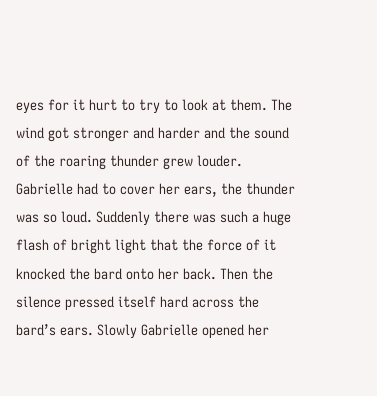eyes for it hurt to try to look at them. The wind got stronger and harder and the sound of the roaring thunder grew louder. Gabrielle had to cover her ears, the thunder was so loud. Suddenly there was such a huge flash of bright light that the force of it knocked the bard onto her back. Then the silence pressed itself hard across the bard’s ears. Slowly Gabrielle opened her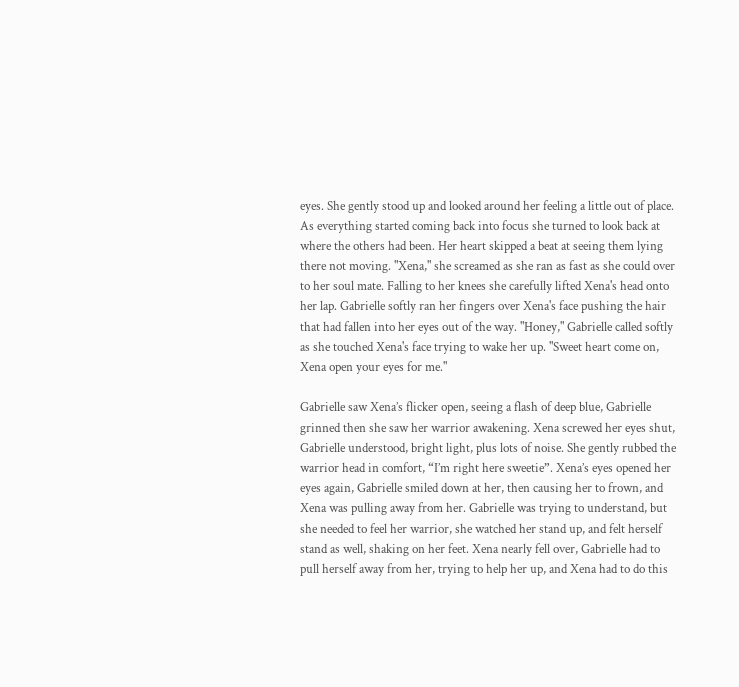eyes. She gently stood up and looked around her feeling a little out of place. As everything started coming back into focus she turned to look back at where the others had been. Her heart skipped a beat at seeing them lying there not moving. "Xena," she screamed as she ran as fast as she could over to her soul mate. Falling to her knees she carefully lifted Xena's head onto her lap. Gabrielle softly ran her fingers over Xena's face pushing the hair that had fallen into her eyes out of the way. "Honey," Gabrielle called softly as she touched Xena's face trying to wake her up. "Sweet heart come on, Xena open your eyes for me."

Gabrielle saw Xena’s flicker open, seeing a flash of deep blue, Gabrielle grinned then she saw her warrior awakening. Xena screwed her eyes shut, Gabrielle understood, bright light, plus lots of noise. She gently rubbed the warrior head in comfort, “I’m right here sweetie”. Xena’s eyes opened her eyes again, Gabrielle smiled down at her, then causing her to frown, and Xena was pulling away from her. Gabrielle was trying to understand, but she needed to feel her warrior, she watched her stand up, and felt herself stand as well, shaking on her feet. Xena nearly fell over, Gabrielle had to pull herself away from her, trying to help her up, and Xena had to do this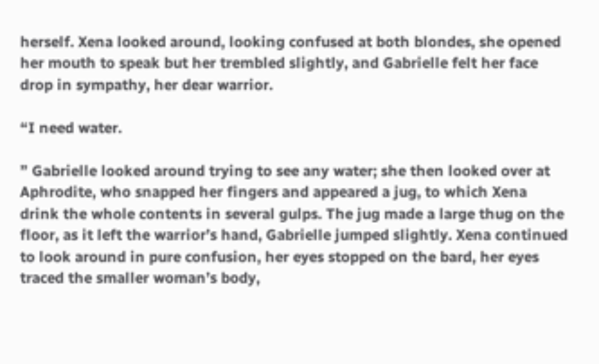herself. Xena looked around, looking confused at both blondes, she opened her mouth to speak but her trembled slightly, and Gabrielle felt her face drop in sympathy, her dear warrior.

“I need water.

” Gabrielle looked around trying to see any water; she then looked over at Aphrodite, who snapped her fingers and appeared a jug, to which Xena drink the whole contents in several gulps. The jug made a large thug on the floor, as it left the warrior’s hand, Gabrielle jumped slightly. Xena continued to look around in pure confusion, her eyes stopped on the bard, her eyes traced the smaller woman’s body,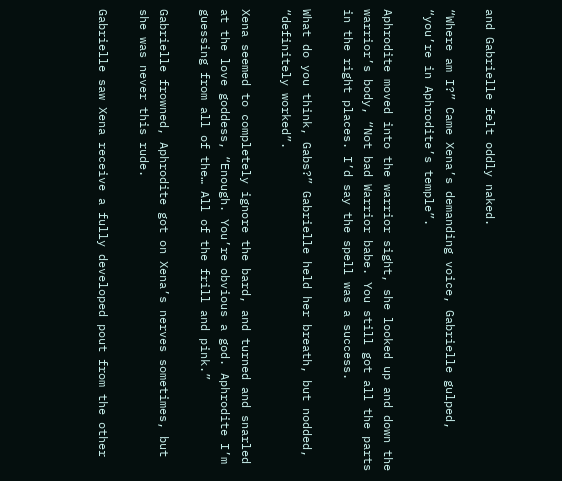and Gabrielle felt oddly naked.

“Where am I?” Came Xena’s demanding voice, Gabrielle gulped, “you’re in Aphrodite’s temple”.

Aphrodite moved into the warrior sight, she looked up and down the warrior’s body, “Not bad Warrior babe. You still got all the parts in the right places. I’d say the spell was a success.

What do you think, Gabs?” Gabrielle held her breath, but nodded, “definitely worked”.

Xena seemed to completely ignore the bard, and turned and snarled at the love goddess, “Enough. You’re obvious a god. Aphrodite I’m guessing from all of the… All of the frill and pink.”

Gabrielle frowned, Aphrodite got on Xena’s nerves sometimes, but she was never this rude.

Gabrielle saw Xena receive a fully developed pout from the other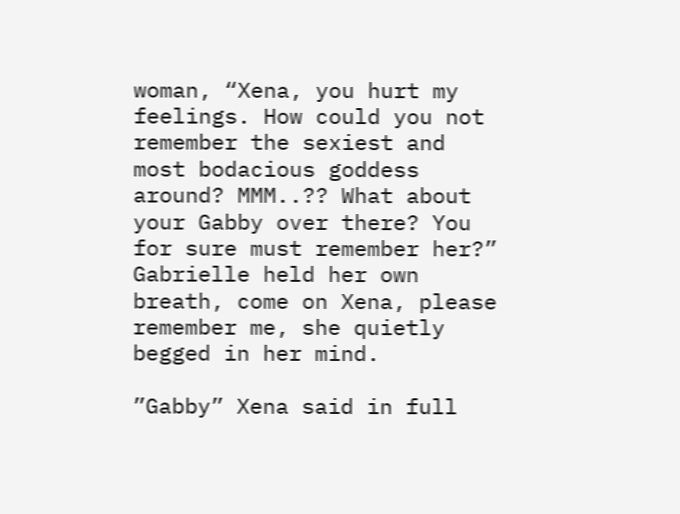woman, “Xena, you hurt my feelings. How could you not remember the sexiest and most bodacious goddess around? MMM..?? What about your Gabby over there? You for sure must remember her?” Gabrielle held her own breath, come on Xena, please remember me, she quietly begged in her mind.

”Gabby” Xena said in full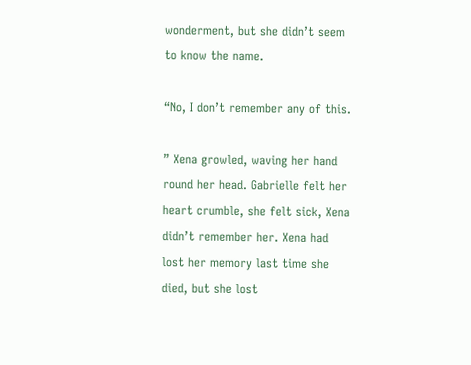wonderment, but she didn’t seem to know the name.

“No, I don’t remember any of this.

” Xena growled, waving her hand round her head. Gabrielle felt her heart crumble, she felt sick, Xena didn’t remember her. Xena had lost her memory last time she died, but she lost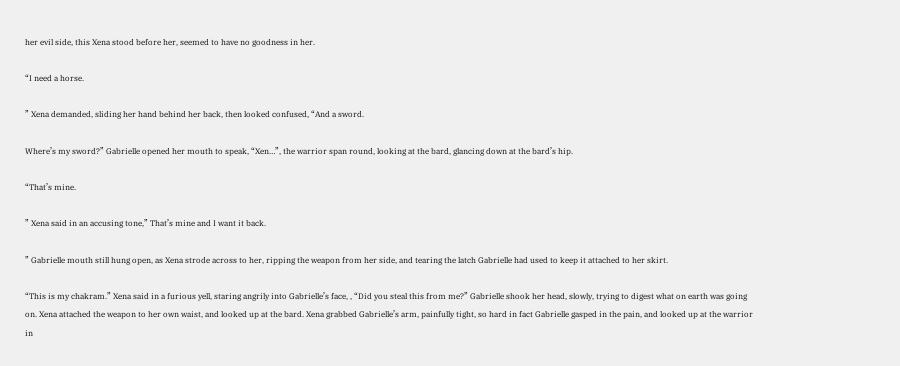her evil side, this Xena stood before her, seemed to have no goodness in her.

“I need a horse.

” Xena demanded, sliding her hand behind her back, then looked confused, “And a sword.

Where’s my sword?” Gabrielle opened her mouth to speak, “Xen…”, the warrior span round, looking at the bard, glancing down at the bard’s hip.

“That’s mine.

” Xena said in an accusing tone,” That’s mine and I want it back.

” Gabrielle mouth still hung open, as Xena strode across to her, ripping the weapon from her side, and tearing the latch Gabrielle had used to keep it attached to her skirt.

“This is my chakram.” Xena said in a furious yell, staring angrily into Gabrielle’s face, , “Did you steal this from me?” Gabrielle shook her head, slowly, trying to digest what on earth was going on. Xena attached the weapon to her own waist, and looked up at the bard. Xena grabbed Gabrielle’s arm, painfully tight, so hard in fact Gabrielle gasped in the pain, and looked up at the warrior in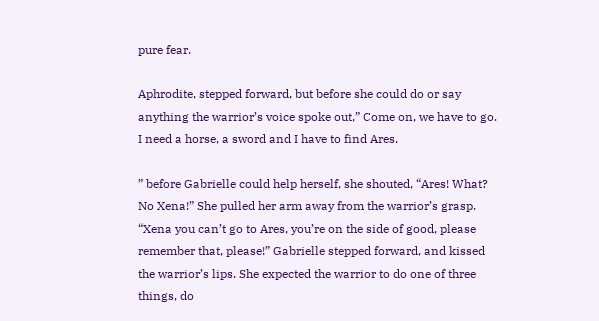pure fear.

Aphrodite, stepped forward, but before she could do or say anything the warrior’s voice spoke out,” Come on, we have to go. I need a horse, a sword and I have to find Ares.

” before Gabrielle could help herself, she shouted, “Ares! What? No Xena!” She pulled her arm away from the warrior’s grasp. “Xena you can’t go to Ares, you’re on the side of good, please remember that, please!” Gabrielle stepped forward, and kissed the warrior’s lips. She expected the warrior to do one of three things, do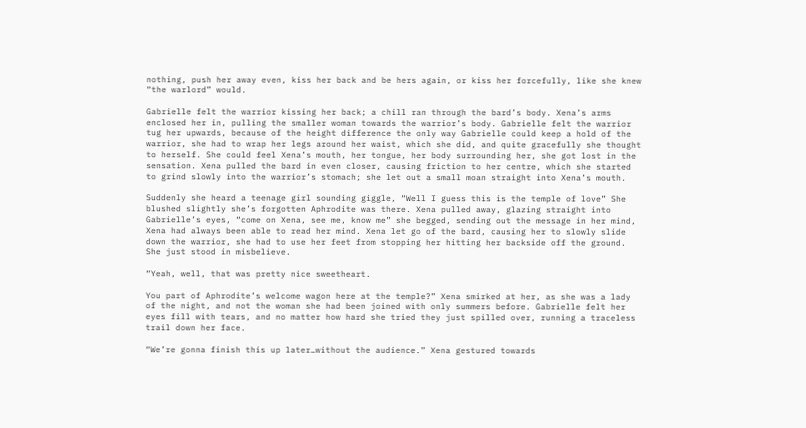nothing, push her away even, kiss her back and be hers again, or kiss her forcefully, like she knew “the warlord” would.

Gabrielle felt the warrior kissing her back; a chill ran through the bard’s body. Xena’s arms enclosed her in, pulling the smaller woman towards the warrior’s body. Gabrielle felt the warrior tug her upwards, because of the height difference the only way Gabrielle could keep a hold of the warrior, she had to wrap her legs around her waist, which she did, and quite gracefully she thought to herself. She could feel Xena’s mouth, her tongue, her body surrounding her, she got lost in the sensation. Xena pulled the bard in even closer, causing friction to her centre, which she started to grind slowly into the warrior’s stomach; she let out a small moan straight into Xena’s mouth.

Suddenly she heard a teenage girl sounding giggle, “Well I guess this is the temple of love” She blushed slightly she’s forgotten Aphrodite was there. Xena pulled away, glazing straight into Gabrielle’s eyes, “come on Xena, see me, know me” she begged, sending out the message in her mind, Xena had always been able to read her mind. Xena let go of the bard, causing her to slowly slide down the warrior, she had to use her feet from stopping her hitting her backside off the ground. She just stood in misbelieve.

“Yeah, well, that was pretty nice sweetheart.

You part of Aphrodite’s welcome wagon here at the temple?” Xena smirked at her, as she was a lady of the night, and not the woman she had been joined with only summers before. Gabrielle felt her eyes fill with tears, and no matter how hard she tried they just spilled over, running a traceless trail down her face.

“We’re gonna finish this up later…without the audience.” Xena gestured towards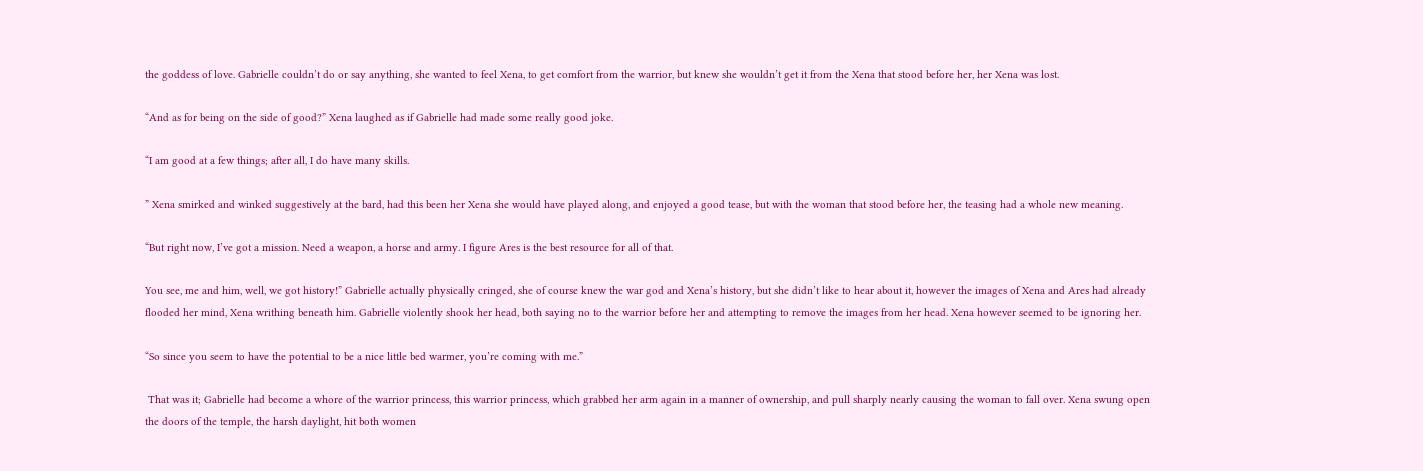the goddess of love. Gabrielle couldn’t do or say anything, she wanted to feel Xena, to get comfort from the warrior, but knew she wouldn’t get it from the Xena that stood before her, her Xena was lost.

“And as for being on the side of good?” Xena laughed as if Gabrielle had made some really good joke.

“I am good at a few things; after all, I do have many skills.

” Xena smirked and winked suggestively at the bard, had this been her Xena she would have played along, and enjoyed a good tease, but with the woman that stood before her, the teasing had a whole new meaning.

“But right now, I’ve got a mission. Need a weapon, a horse and army. I figure Ares is the best resource for all of that.

You see, me and him, well, we got history!” Gabrielle actually physically cringed, she of course knew the war god and Xena’s history, but she didn’t like to hear about it, however the images of Xena and Ares had already flooded her mind, Xena writhing beneath him. Gabrielle violently shook her head, both saying no to the warrior before her and attempting to remove the images from her head. Xena however seemed to be ignoring her.

“So since you seem to have the potential to be a nice little bed warmer, you’re coming with me.”

 That was it; Gabrielle had become a whore of the warrior princess, this warrior princess, which grabbed her arm again in a manner of ownership, and pull sharply nearly causing the woman to fall over. Xena swung open the doors of the temple, the harsh daylight, hit both women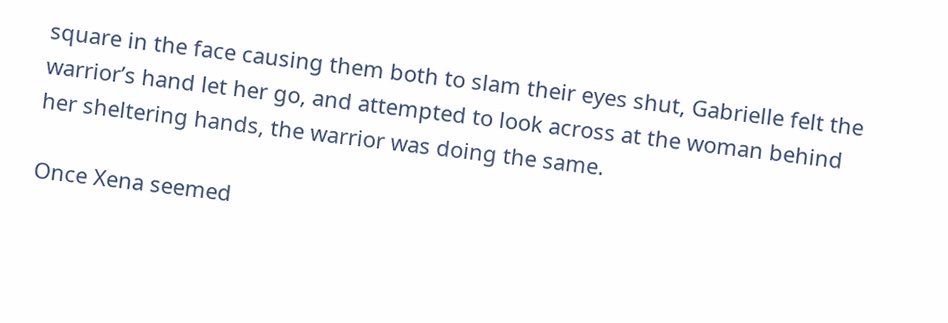square in the face causing them both to slam their eyes shut, Gabrielle felt the warrior’s hand let her go, and attempted to look across at the woman behind her sheltering hands, the warrior was doing the same.

Once Xena seemed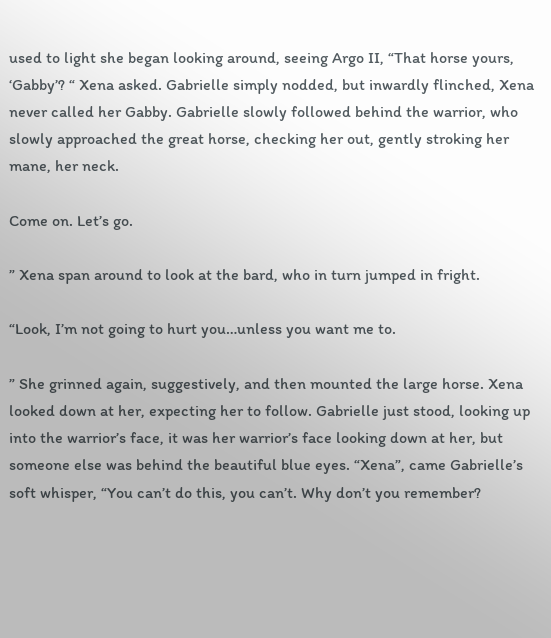used to light she began looking around, seeing Argo II, “That horse yours, ‘Gabby’? “ Xena asked. Gabrielle simply nodded, but inwardly flinched, Xena never called her Gabby. Gabrielle slowly followed behind the warrior, who slowly approached the great horse, checking her out, gently stroking her mane, her neck.

Come on. Let’s go.

” Xena span around to look at the bard, who in turn jumped in fright.

“Look, I’m not going to hurt you…unless you want me to.

” She grinned again, suggestively, and then mounted the large horse. Xena looked down at her, expecting her to follow. Gabrielle just stood, looking up into the warrior’s face, it was her warrior’s face looking down at her, but someone else was behind the beautiful blue eyes. “Xena”, came Gabrielle’s soft whisper, “You can’t do this, you can’t. Why don’t you remember?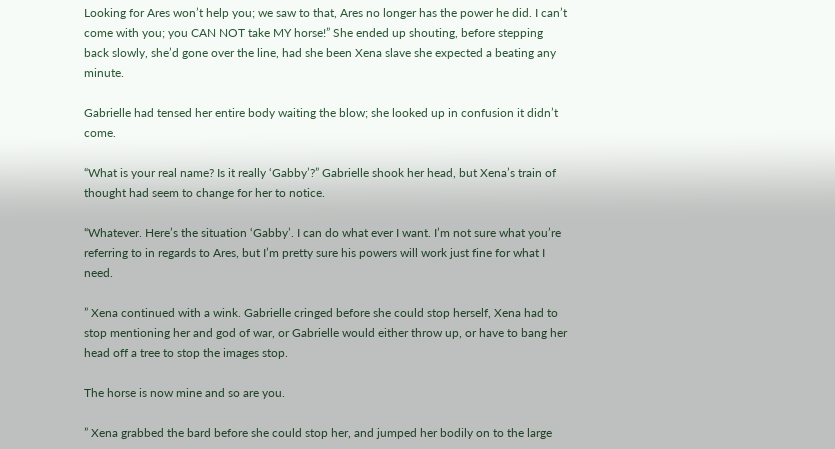Looking for Ares won’t help you; we saw to that, Ares no longer has the power he did. I can’t come with you; you CAN NOT take MY horse!” She ended up shouting, before stepping back slowly, she’d gone over the line, had she been Xena slave she expected a beating any minute.

Gabrielle had tensed her entire body waiting the blow; she looked up in confusion it didn’t come.

“What is your real name? Is it really ‘Gabby’?” Gabrielle shook her head, but Xena’s train of thought had seem to change for her to notice.

“Whatever. Here’s the situation ‘Gabby’. I can do what ever I want. I’m not sure what you’re referring to in regards to Ares, but I’m pretty sure his powers will work just fine for what I need.

” Xena continued with a wink. Gabrielle cringed before she could stop herself, Xena had to stop mentioning her and god of war, or Gabrielle would either throw up, or have to bang her head off a tree to stop the images stop.

The horse is now mine and so are you.

” Xena grabbed the bard before she could stop her, and jumped her bodily on to the large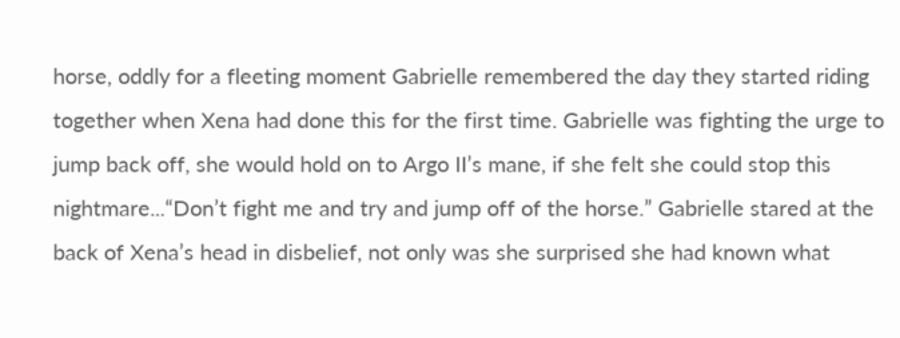horse, oddly for a fleeting moment Gabrielle remembered the day they started riding together when Xena had done this for the first time. Gabrielle was fighting the urge to jump back off, she would hold on to Argo II’s mane, if she felt she could stop this nightmare...“Don’t fight me and try and jump off of the horse.” Gabrielle stared at the back of Xena’s head in disbelief, not only was she surprised she had known what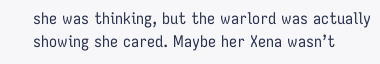she was thinking, but the warlord was actually showing she cared. Maybe her Xena wasn’t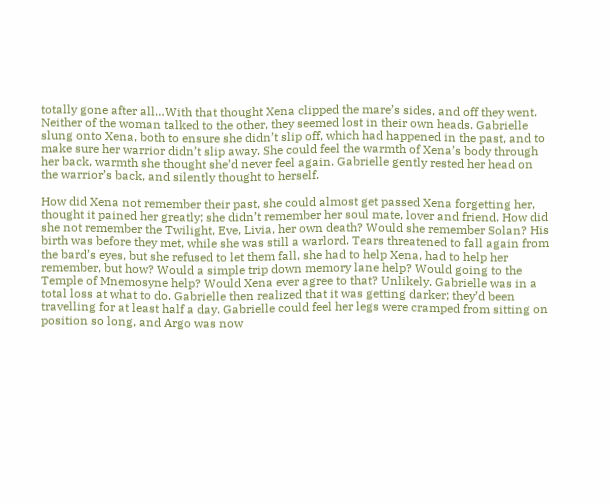totally gone after all…With that thought Xena clipped the mare’s sides, and off they went. Neither of the woman talked to the other, they seemed lost in their own heads. Gabrielle slung onto Xena, both to ensure she didn’t slip off, which had happened in the past, and to make sure her warrior didn’t slip away. She could feel the warmth of Xena’s body through her back, warmth she thought she’d never feel again. Gabrielle gently rested her head on the warrior’s back, and silently thought to herself.

How did Xena not remember their past, she could almost get passed Xena forgetting her, thought it pained her greatly; she didn’t remember her soul mate, lover and friend. How did she not remember the Twilight, Eve, Livia, her own death? Would she remember Solan? His birth was before they met, while she was still a warlord. Tears threatened to fall again from the bard’s eyes, but she refused to let them fall, she had to help Xena, had to help her remember, but how? Would a simple trip down memory lane help? Would going to the Temple of Mnemosyne help? Would Xena ever agree to that? Unlikely. Gabrielle was in a total loss at what to do. Gabrielle then realized that it was getting darker; they’d been travelling for at least half a day. Gabrielle could feel her legs were cramped from sitting on position so long, and Argo was now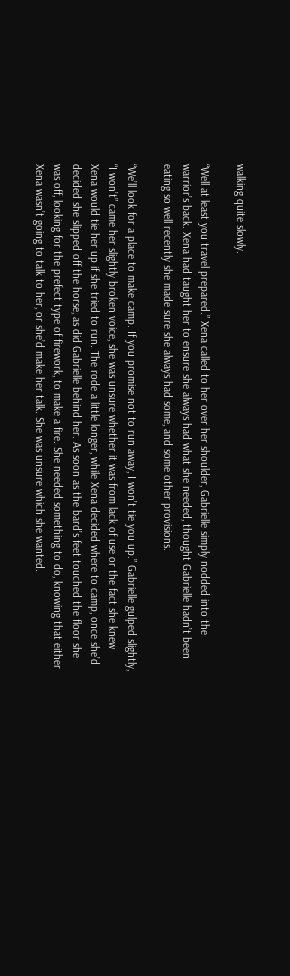walking quite slowly.

“Well at least you travel prepared.” Xena called to her over her shoulder, Gabrielle simply nodded into the warrior’s back. Xena had taught her to ensure she always had what she needed, thought Gabrielle hadn’t been eating so well recently she made sure she always had some, and some other provisions.

“We’ll look for a place to make camp. If you promise not to run away, I won’t tie you up.” Gabrielle gulped slightly, “I won’t” came her slightly broken voice, she was unsure whether it was from lack of use or the fact she knew Xena would tie her up if she tried to run. The rode a little longer, while Xena decided where to camp, once she’d decided she slipped off the horse, as did Gabrielle behind her. As soon as the bard’s feet touched the floor she was off, looking for the prefect type of firework, to make a fire. She needed something to do, knowing that either Xena wasn’t going to talk to her, or she’d make her talk. She was unsure which she wanted.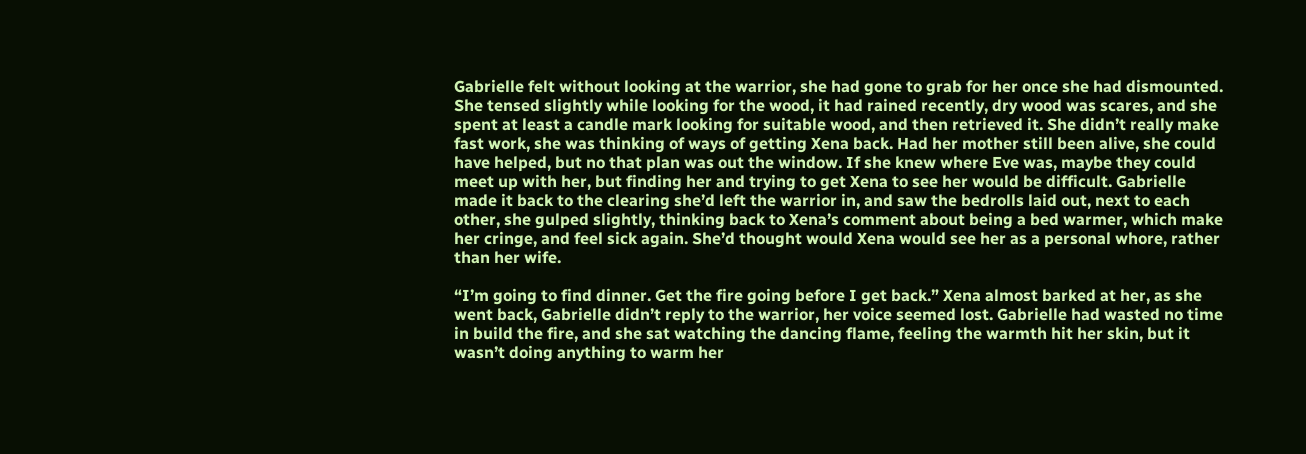Gabrielle felt without looking at the warrior, she had gone to grab for her once she had dismounted. She tensed slightly while looking for the wood, it had rained recently, dry wood was scares, and she spent at least a candle mark looking for suitable wood, and then retrieved it. She didn’t really make fast work, she was thinking of ways of getting Xena back. Had her mother still been alive, she could have helped, but no that plan was out the window. If she knew where Eve was, maybe they could meet up with her, but finding her and trying to get Xena to see her would be difficult. Gabrielle made it back to the clearing she’d left the warrior in, and saw the bedrolls laid out, next to each other, she gulped slightly, thinking back to Xena’s comment about being a bed warmer, which make her cringe, and feel sick again. She’d thought would Xena would see her as a personal whore, rather than her wife.

“I’m going to find dinner. Get the fire going before I get back.” Xena almost barked at her, as she went back, Gabrielle didn’t reply to the warrior, her voice seemed lost. Gabrielle had wasted no time in build the fire, and she sat watching the dancing flame, feeling the warmth hit her skin, but it wasn’t doing anything to warm her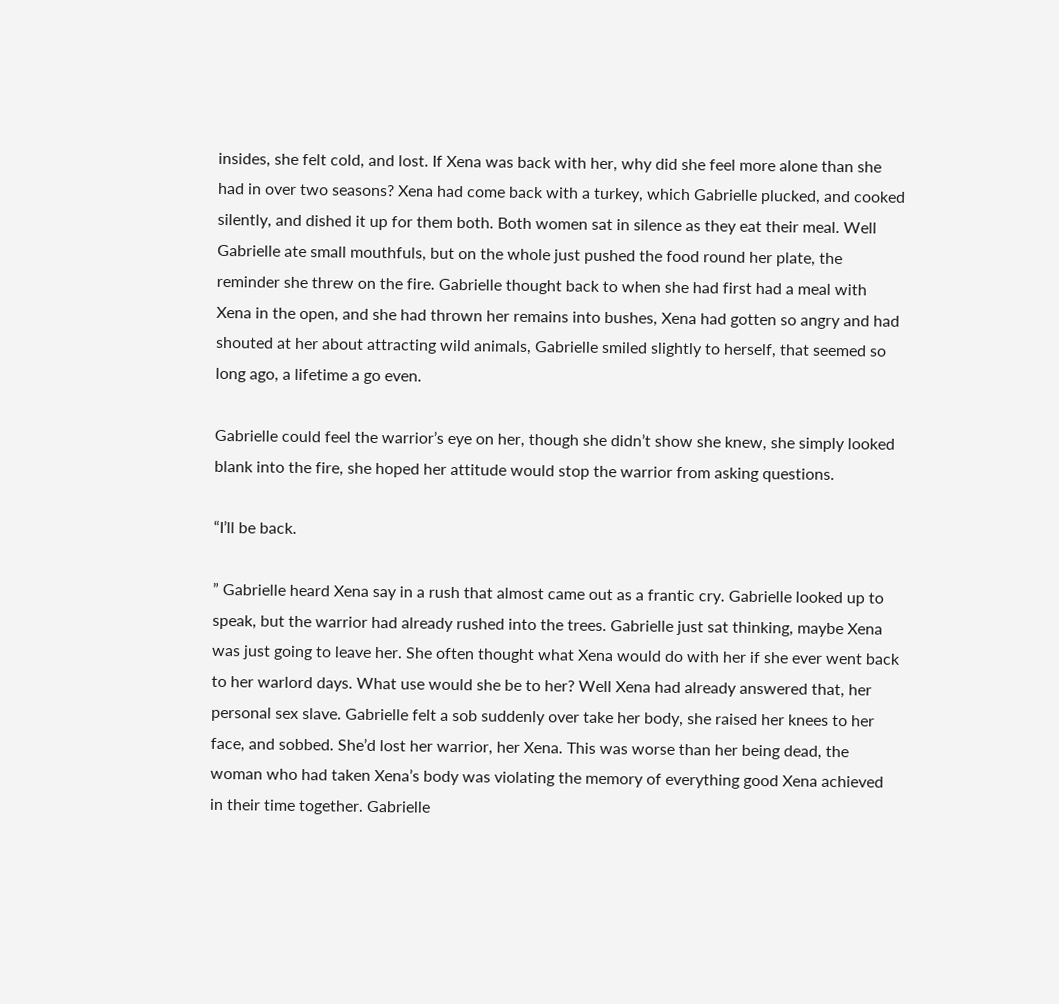insides, she felt cold, and lost. If Xena was back with her, why did she feel more alone than she had in over two seasons? Xena had come back with a turkey, which Gabrielle plucked, and cooked silently, and dished it up for them both. Both women sat in silence as they eat their meal. Well Gabrielle ate small mouthfuls, but on the whole just pushed the food round her plate, the reminder she threw on the fire. Gabrielle thought back to when she had first had a meal with Xena in the open, and she had thrown her remains into bushes, Xena had gotten so angry and had shouted at her about attracting wild animals, Gabrielle smiled slightly to herself, that seemed so long ago, a lifetime a go even.

Gabrielle could feel the warrior’s eye on her, though she didn’t show she knew, she simply looked blank into the fire, she hoped her attitude would stop the warrior from asking questions.

“I’ll be back.

” Gabrielle heard Xena say in a rush that almost came out as a frantic cry. Gabrielle looked up to speak, but the warrior had already rushed into the trees. Gabrielle just sat thinking, maybe Xena was just going to leave her. She often thought what Xena would do with her if she ever went back to her warlord days. What use would she be to her? Well Xena had already answered that, her personal sex slave. Gabrielle felt a sob suddenly over take her body, she raised her knees to her face, and sobbed. She’d lost her warrior, her Xena. This was worse than her being dead, the woman who had taken Xena’s body was violating the memory of everything good Xena achieved in their time together. Gabrielle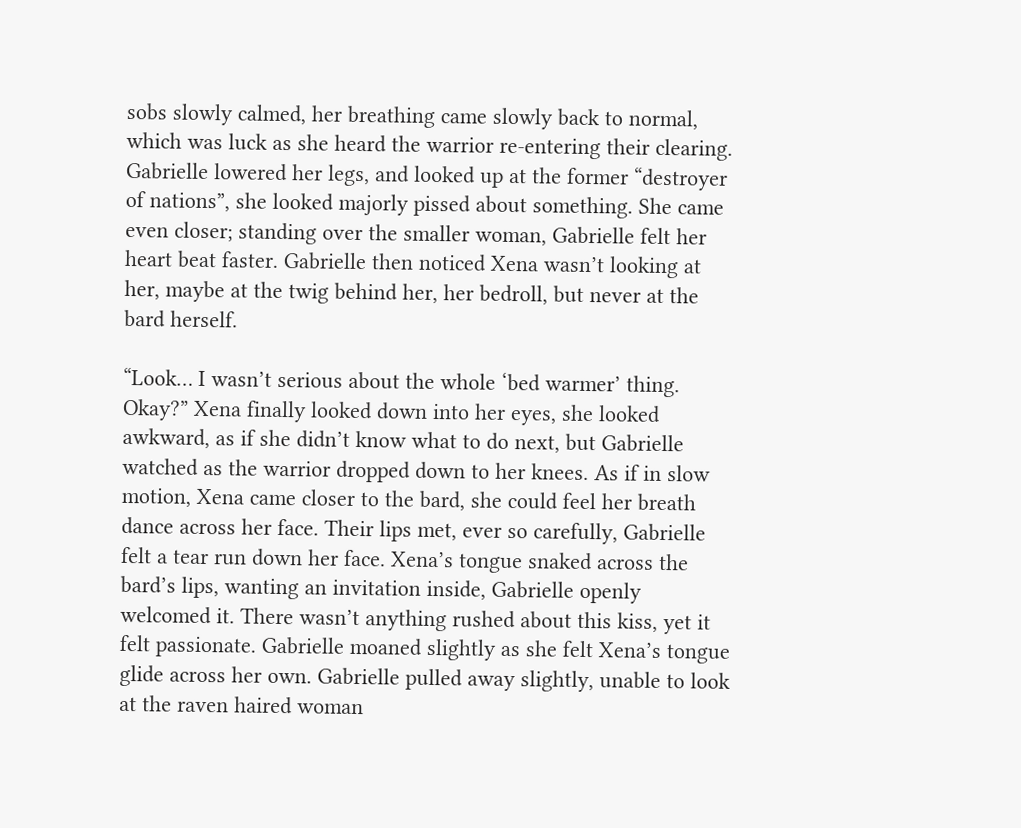sobs slowly calmed, her breathing came slowly back to normal, which was luck as she heard the warrior re-entering their clearing. Gabrielle lowered her legs, and looked up at the former “destroyer of nations”, she looked majorly pissed about something. She came even closer; standing over the smaller woman, Gabrielle felt her heart beat faster. Gabrielle then noticed Xena wasn’t looking at her, maybe at the twig behind her, her bedroll, but never at the bard herself.

“Look… I wasn’t serious about the whole ‘bed warmer’ thing. Okay?” Xena finally looked down into her eyes, she looked awkward, as if she didn’t know what to do next, but Gabrielle watched as the warrior dropped down to her knees. As if in slow motion, Xena came closer to the bard, she could feel her breath dance across her face. Their lips met, ever so carefully, Gabrielle felt a tear run down her face. Xena’s tongue snaked across the bard’s lips, wanting an invitation inside, Gabrielle openly welcomed it. There wasn’t anything rushed about this kiss, yet it felt passionate. Gabrielle moaned slightly as she felt Xena’s tongue glide across her own. Gabrielle pulled away slightly, unable to look at the raven haired woman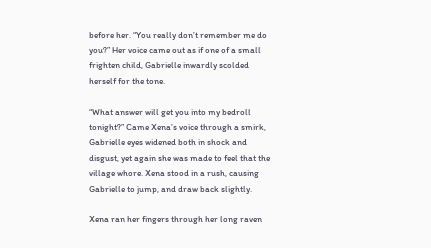before her. “You really don’t remember me do you?” Her voice came out as if one of a small frighten child, Gabrielle inwardly scolded herself for the tone.

“What answer will get you into my bedroll tonight?” Came Xena’s voice through a smirk, Gabrielle eyes widened both in shock and disgust, yet again she was made to feel that the village whore. Xena stood in a rush, causing Gabrielle to jump, and draw back slightly.

Xena ran her fingers through her long raven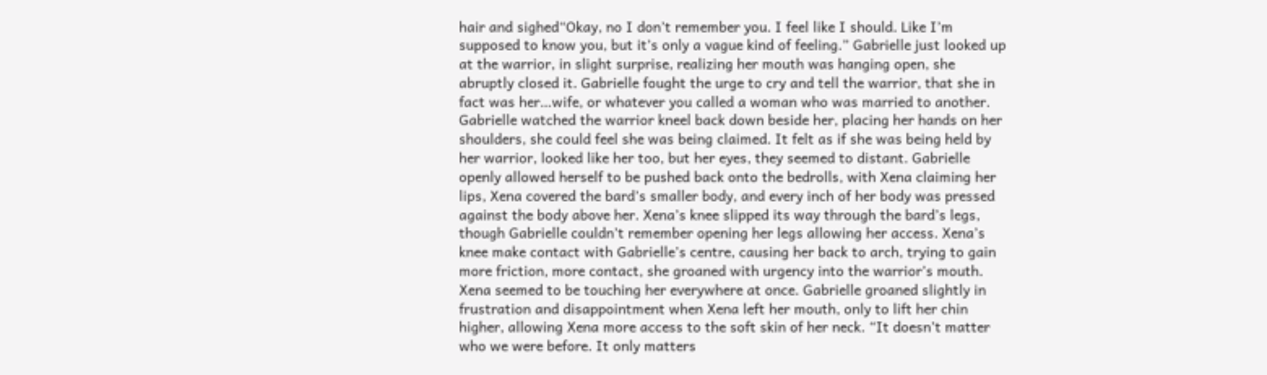hair and sighed“Okay, no I don’t remember you. I feel like I should. Like I’m supposed to know you, but it’s only a vague kind of feeling.” Gabrielle just looked up at the warrior, in slight surprise, realizing her mouth was hanging open, she abruptly closed it. Gabrielle fought the urge to cry and tell the warrior, that she in fact was her…wife, or whatever you called a woman who was married to another. Gabrielle watched the warrior kneel back down beside her, placing her hands on her shoulders, she could feel she was being claimed. It felt as if she was being held by her warrior, looked like her too, but her eyes, they seemed to distant. Gabrielle openly allowed herself to be pushed back onto the bedrolls, with Xena claiming her lips, Xena covered the bard’s smaller body, and every inch of her body was pressed against the body above her. Xena’s knee slipped its way through the bard’s legs, though Gabrielle couldn’t remember opening her legs allowing her access. Xena’s knee make contact with Gabrielle’s centre, causing her back to arch, trying to gain more friction, more contact, she groaned with urgency into the warrior’s mouth. Xena seemed to be touching her everywhere at once. Gabrielle groaned slightly in frustration and disappointment when Xena left her mouth, only to lift her chin higher, allowing Xena more access to the soft skin of her neck. “It doesn’t matter who we were before. It only matters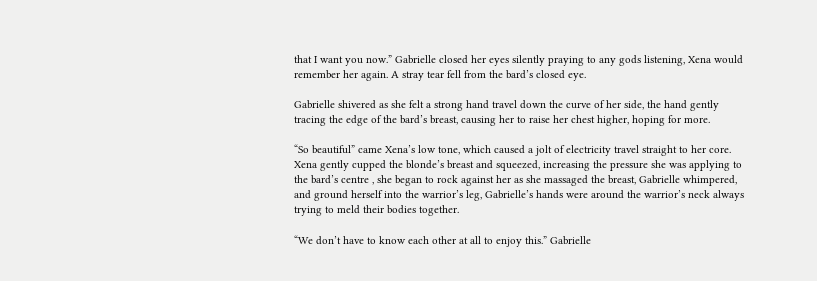that I want you now.” Gabrielle closed her eyes silently praying to any gods listening, Xena would remember her again. A stray tear fell from the bard’s closed eye.

Gabrielle shivered as she felt a strong hand travel down the curve of her side, the hand gently tracing the edge of the bard’s breast, causing her to raise her chest higher, hoping for more.

“So beautiful” came Xena’s low tone, which caused a jolt of electricity travel straight to her core. Xena gently cupped the blonde’s breast and squeezed, increasing the pressure she was applying to the bard’s centre , she began to rock against her as she massaged the breast, Gabrielle whimpered, and ground herself into the warrior’s leg, Gabrielle’s hands were around the warrior’s neck always trying to meld their bodies together.

“We don’t have to know each other at all to enjoy this.” Gabrielle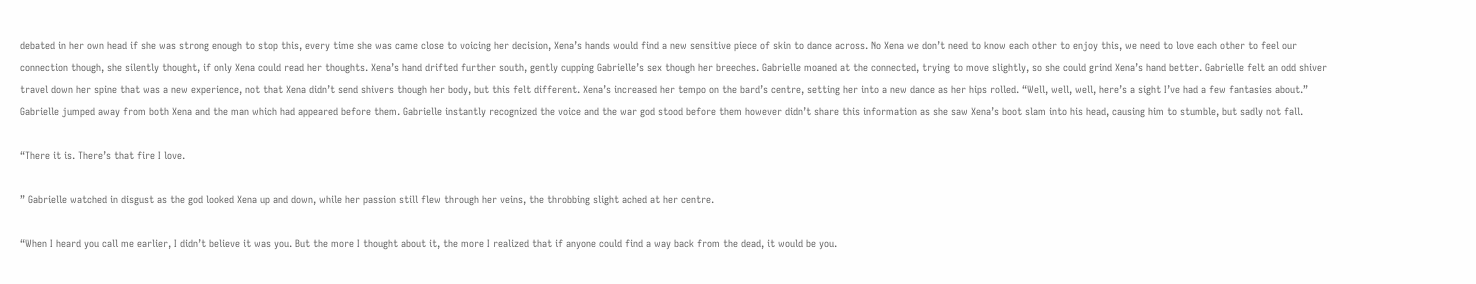debated in her own head if she was strong enough to stop this, every time she was came close to voicing her decision, Xena’s hands would find a new sensitive piece of skin to dance across. No Xena we don’t need to know each other to enjoy this, we need to love each other to feel our connection though, she silently thought, if only Xena could read her thoughts. Xena’s hand drifted further south, gently cupping Gabrielle’s sex though her breeches. Gabrielle moaned at the connected, trying to move slightly, so she could grind Xena’s hand better. Gabrielle felt an odd shiver travel down her spine that was a new experience, not that Xena didn’t send shivers though her body, but this felt different. Xena’s increased her tempo on the bard’s centre, setting her into a new dance as her hips rolled. “Well, well, well, here’s a sight I’ve had a few fantasies about.” Gabrielle jumped away from both Xena and the man which had appeared before them. Gabrielle instantly recognized the voice and the war god stood before them however didn’t share this information as she saw Xena’s boot slam into his head, causing him to stumble, but sadly not fall.

“There it is. There’s that fire I love.

” Gabrielle watched in disgust as the god looked Xena up and down, while her passion still flew through her veins, the throbbing slight ached at her centre.

“When I heard you call me earlier, I didn’t believe it was you. But the more I thought about it, the more I realized that if anyone could find a way back from the dead, it would be you.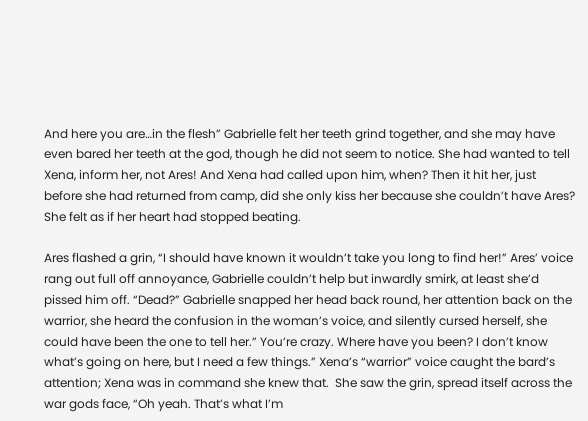And here you are…in the flesh” Gabrielle felt her teeth grind together, and she may have even bared her teeth at the god, though he did not seem to notice. She had wanted to tell Xena, inform her, not Ares! And Xena had called upon him, when? Then it hit her, just before she had returned from camp, did she only kiss her because she couldn’t have Ares? She felt as if her heart had stopped beating.

Ares flashed a grin, “I should have known it wouldn’t take you long to find her!” Ares’ voice rang out full off annoyance, Gabrielle couldn’t help but inwardly smirk, at least she’d pissed him off. “Dead?” Gabrielle snapped her head back round, her attention back on the warrior, she heard the confusion in the woman’s voice, and silently cursed herself, she could have been the one to tell her.” You’re crazy. Where have you been? I don’t know what’s going on here, but I need a few things.” Xena’s “warrior” voice caught the bard’s attention; Xena was in command she knew that.  She saw the grin, spread itself across the war gods face, “Oh yeah. That’s what I’m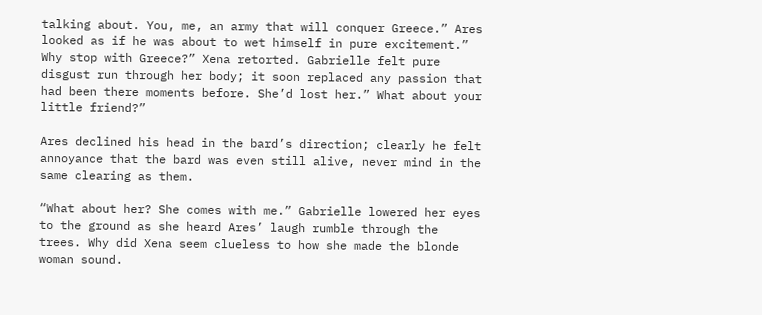talking about. You, me, an army that will conquer Greece.” Ares looked as if he was about to wet himself in pure excitement.” Why stop with Greece?” Xena retorted. Gabrielle felt pure disgust run through her body; it soon replaced any passion that had been there moments before. She’d lost her.” What about your little friend?”

Ares declined his head in the bard’s direction; clearly he felt annoyance that the bard was even still alive, never mind in the same clearing as them.

“What about her? She comes with me.” Gabrielle lowered her eyes to the ground as she heard Ares’ laugh rumble through the trees. Why did Xena seem clueless to how she made the blonde woman sound.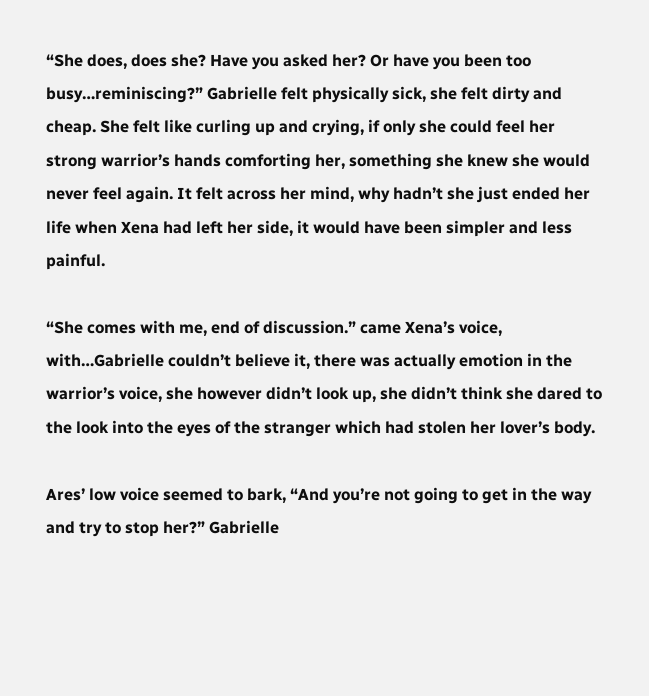“She does, does she? Have you asked her? Or have you been too busy…reminiscing?” Gabrielle felt physically sick, she felt dirty and cheap. She felt like curling up and crying, if only she could feel her strong warrior’s hands comforting her, something she knew she would never feel again. It felt across her mind, why hadn’t she just ended her life when Xena had left her side, it would have been simpler and less painful.

“She comes with me, end of discussion.” came Xena’s voice, with…Gabrielle couldn’t believe it, there was actually emotion in the warrior’s voice, she however didn’t look up, she didn’t think she dared to the look into the eyes of the stranger which had stolen her lover’s body.

Ares’ low voice seemed to bark, “And you’re not going to get in the way and try to stop her?” Gabrielle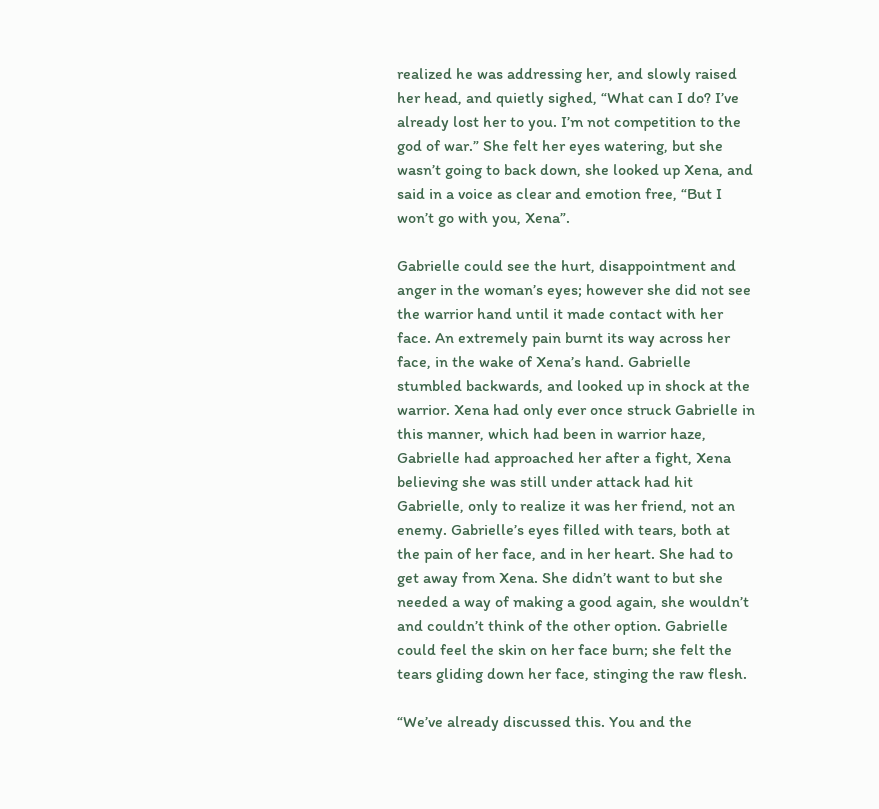realized he was addressing her, and slowly raised her head, and quietly sighed, “What can I do? I’ve already lost her to you. I’m not competition to the god of war.” She felt her eyes watering, but she wasn’t going to back down, she looked up Xena, and said in a voice as clear and emotion free, “But I won’t go with you, Xena”.

Gabrielle could see the hurt, disappointment and anger in the woman’s eyes; however she did not see the warrior hand until it made contact with her face. An extremely pain burnt its way across her face, in the wake of Xena’s hand. Gabrielle stumbled backwards, and looked up in shock at the warrior. Xena had only ever once struck Gabrielle in this manner, which had been in warrior haze, Gabrielle had approached her after a fight, Xena believing she was still under attack had hit Gabrielle, only to realize it was her friend, not an enemy. Gabrielle’s eyes filled with tears, both at the pain of her face, and in her heart. She had to get away from Xena. She didn’t want to but she needed a way of making a good again, she wouldn’t and couldn’t think of the other option. Gabrielle could feel the skin on her face burn; she felt the tears gliding down her face, stinging the raw flesh.

“We’ve already discussed this. You and the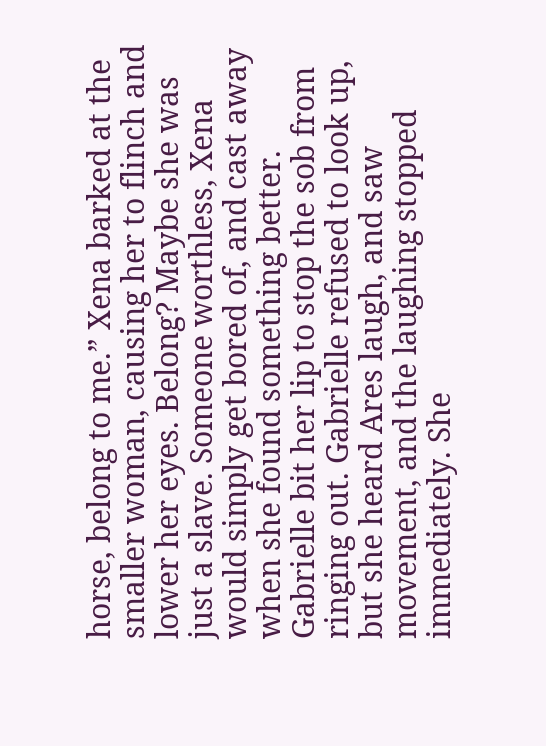horse, belong to me.” Xena barked at the smaller woman, causing her to flinch and lower her eyes. Belong? Maybe she was just a slave. Someone worthless, Xena would simply get bored of, and cast away when she found something better. Gabrielle bit her lip to stop the sob from ringing out. Gabrielle refused to look up, but she heard Ares laugh, and saw movement, and the laughing stopped immediately. She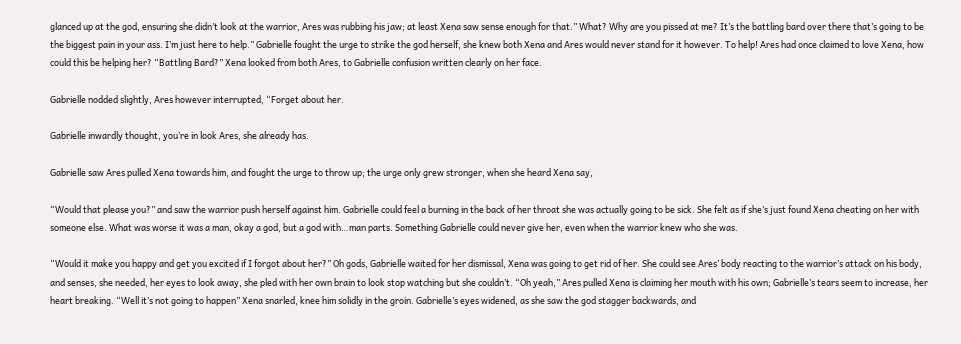glanced up at the god, ensuring she didn’t look at the warrior, Ares was rubbing his jaw; at least Xena saw sense enough for that.” What? Why are you pissed at me? It’s the battling bard over there that’s going to be the biggest pain in your ass. I’m just here to help.” Gabrielle fought the urge to strike the god herself, she knew both Xena and Ares would never stand for it however. To help! Ares had once claimed to love Xena, how could this be helping her? “Battling Bard?” Xena looked from both Ares, to Gabrielle confusion written clearly on her face.

Gabrielle nodded slightly, Ares however interrupted, “Forget about her.

Gabrielle inwardly thought, you’re in look Ares, she already has.

Gabrielle saw Ares pulled Xena towards him, and fought the urge to throw up; the urge only grew stronger, when she heard Xena say,

“Would that please you?” and saw the warrior push herself against him. Gabrielle could feel a burning in the back of her throat she was actually going to be sick. She felt as if she’s just found Xena cheating on her with someone else. What was worse it was a man, okay a god, but a god with…man parts. Something Gabrielle could never give her, even when the warrior knew who she was.

“Would it make you happy and get you excited if I forgot about her?” Oh gods, Gabrielle waited for her dismissal, Xena was going to get rid of her. She could see Ares’ body reacting to the warrior’s attack on his body, and senses, she needed, her eyes to look away, she pled with her own brain to look stop watching but she couldn’t. “Oh yeah,” Ares pulled Xena is claiming her mouth with his own; Gabrielle’s tears seem to increase, her heart breaking. “Well it’s not going to happen” Xena snarled, knee him solidly in the groin. Gabrielle’s eyes widened, as she saw the god stagger backwards, and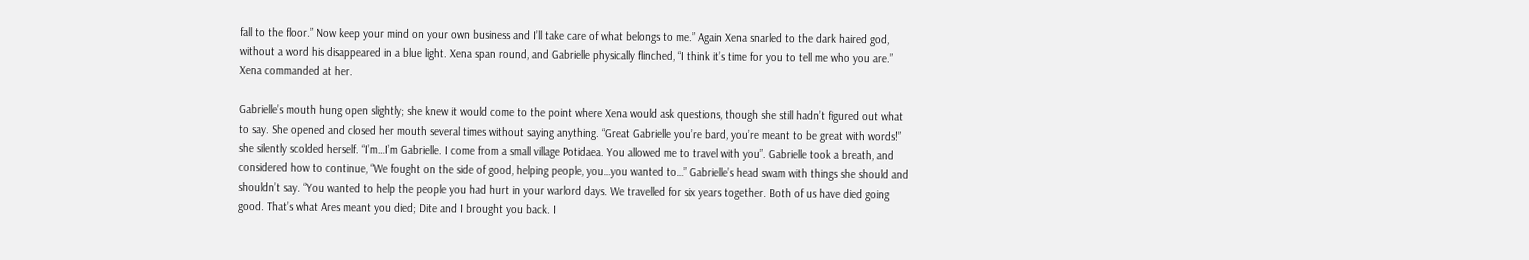fall to the floor.” Now keep your mind on your own business and I’ll take care of what belongs to me.” Again Xena snarled to the dark haired god, without a word his disappeared in a blue light. Xena span round, and Gabrielle physically flinched, “I think it’s time for you to tell me who you are.” Xena commanded at her.

Gabrielle’s mouth hung open slightly; she knew it would come to the point where Xena would ask questions, though she still hadn’t figured out what to say. She opened and closed her mouth several times without saying anything. “Great Gabrielle you’re bard, you’re meant to be great with words!” she silently scolded herself. “I’m…I’m Gabrielle. I come from a small village Potidaea. You allowed me to travel with you”. Gabrielle took a breath, and considered how to continue, “We fought on the side of good, helping people, you…you wanted to…” Gabrielle’s head swam with things she should and shouldn’t say. “You wanted to help the people you had hurt in your warlord days. We travelled for six years together. Both of us have died going good. That’s what Ares meant you died; Dite and I brought you back. I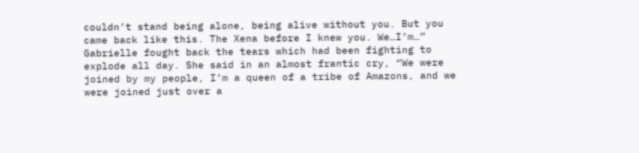couldn’t stand being alone, being alive without you. But you came back like this. The Xena before I knew you. We…I’m…” Gabrielle fought back the tears which had been fighting to explode all day. She said in an almost frantic cry, “We were joined by my people, I’m a queen of a tribe of Amazons, and we were joined just over a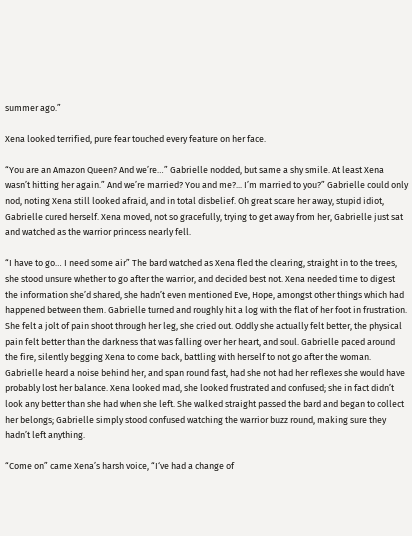summer ago.”

Xena looked terrified, pure fear touched every feature on her face.

“You are an Amazon Queen? And we’re…” Gabrielle nodded, but same a shy smile. At least Xena wasn’t hitting her again.” And we’re married? You and me?... I’m married to you?” Gabrielle could only nod, noting Xena still looked afraid, and in total disbelief. Oh great scare her away, stupid idiot, Gabrielle cured herself. Xena moved, not so gracefully, trying to get away from her, Gabrielle just sat and watched as the warrior princess nearly fell.

“I have to go… I need some air” The bard watched as Xena fled the clearing, straight in to the trees, she stood unsure whether to go after the warrior, and decided best not. Xena needed time to digest the information she’d shared, she hadn’t even mentioned Eve, Hope, amongst other things which had happened between them. Gabrielle turned and roughly hit a log with the flat of her foot in frustration. She felt a jolt of pain shoot through her leg, she cried out. Oddly she actually felt better, the physical pain felt better than the darkness that was falling over her heart, and soul. Gabrielle paced around the fire, silently begging Xena to come back, battling with herself to not go after the woman. Gabrielle heard a noise behind her, and span round fast, had she not had her reflexes she would have probably lost her balance. Xena looked mad, she looked frustrated and confused; she in fact didn’t look any better than she had when she left. She walked straight passed the bard and began to collect her belongs; Gabrielle simply stood confused watching the warrior buzz round, making sure they hadn’t left anything.

“Come on” came Xena’s harsh voice, “I‘ve had a change of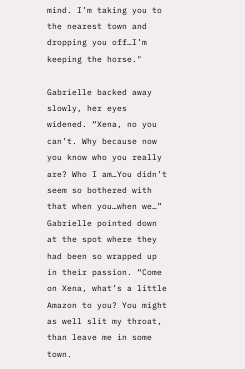mind. I’m taking you to the nearest town and dropping you off…I’m keeping the horse."

Gabrielle backed away slowly, her eyes widened. “Xena, no you can’t. Why because now you know who you really are? Who I am…You didn’t seem so bothered with that when you…when we…” Gabrielle pointed down at the spot where they had been so wrapped up in their passion. “Come on Xena, what’s a little Amazon to you? You might as well slit my throat, than leave me in some town.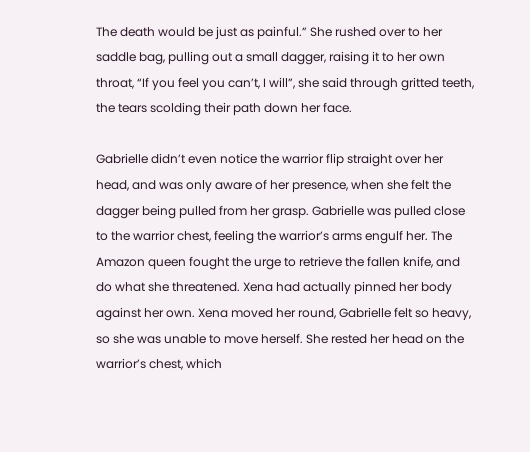The death would be just as painful.” She rushed over to her saddle bag, pulling out a small dagger, raising it to her own throat, “If you feel you can’t, I will”, she said through gritted teeth, the tears scolding their path down her face.

Gabrielle didn’t even notice the warrior flip straight over her head, and was only aware of her presence, when she felt the dagger being pulled from her grasp. Gabrielle was pulled close to the warrior chest, feeling the warrior’s arms engulf her. The Amazon queen fought the urge to retrieve the fallen knife, and do what she threatened. Xena had actually pinned her body against her own. Xena moved her round, Gabrielle felt so heavy, so she was unable to move herself. She rested her head on the warrior’s chest, which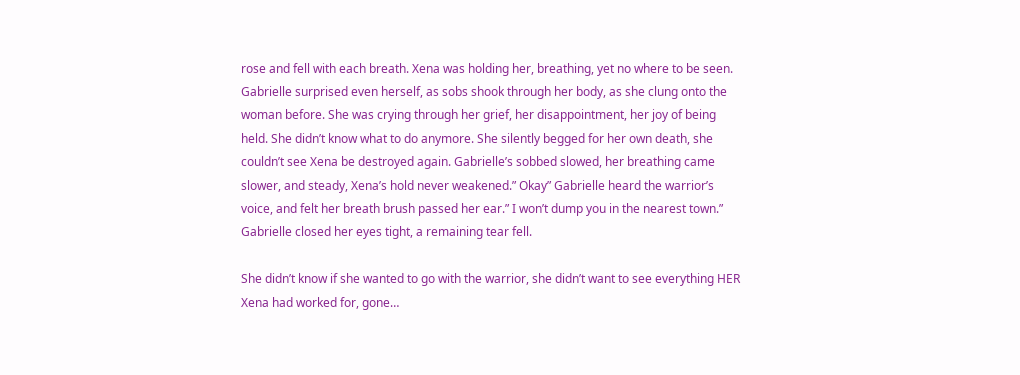rose and fell with each breath. Xena was holding her, breathing, yet no where to be seen. Gabrielle surprised even herself, as sobs shook through her body, as she clung onto the woman before. She was crying through her grief, her disappointment, her joy of being held. She didn’t know what to do anymore. She silently begged for her own death, she couldn’t see Xena be destroyed again. Gabrielle’s sobbed slowed, her breathing came slower, and steady, Xena’s hold never weakened.” Okay” Gabrielle heard the warrior’s voice, and felt her breath brush passed her ear.” I won’t dump you in the nearest town.” Gabrielle closed her eyes tight, a remaining tear fell.

She didn’t know if she wanted to go with the warrior, she didn’t want to see everything HER Xena had worked for, gone…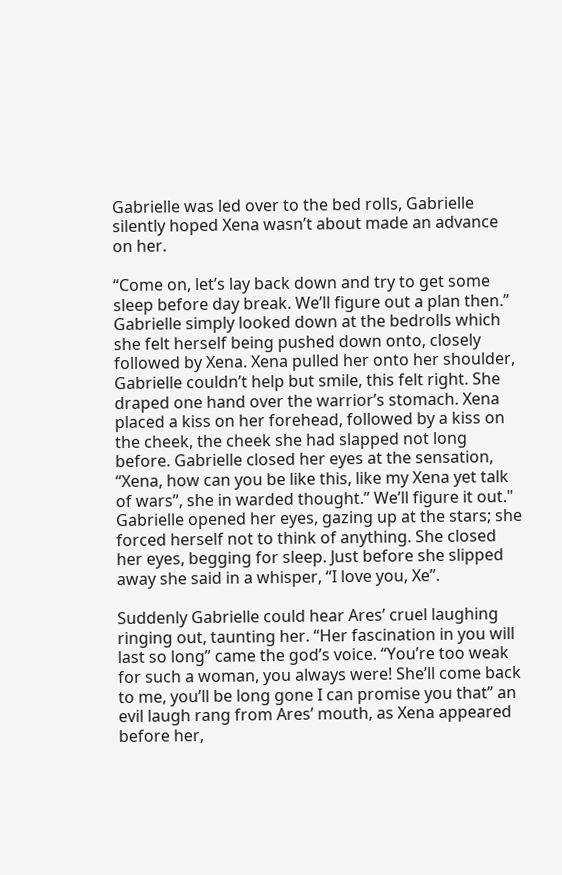Gabrielle was led over to the bed rolls, Gabrielle silently hoped Xena wasn’t about made an advance on her.

“Come on, let’s lay back down and try to get some sleep before day break. We’ll figure out a plan then.” Gabrielle simply looked down at the bedrolls which she felt herself being pushed down onto, closely followed by Xena. Xena pulled her onto her shoulder, Gabrielle couldn’t help but smile, this felt right. She draped one hand over the warrior’s stomach. Xena placed a kiss on her forehead, followed by a kiss on the cheek, the cheek she had slapped not long before. Gabrielle closed her eyes at the sensation, “Xena, how can you be like this, like my Xena yet talk of wars”, she in warded thought.” We’ll figure it out." Gabrielle opened her eyes, gazing up at the stars; she forced herself not to think of anything. She closed her eyes, begging for sleep. Just before she slipped away she said in a whisper, “I love you, Xe”.

Suddenly Gabrielle could hear Ares’ cruel laughing ringing out, taunting her. “Her fascination in you will last so long” came the god’s voice. “You’re too weak for such a woman, you always were! She’ll come back to me, you’ll be long gone I can promise you that” an evil laugh rang from Ares’ mouth, as Xena appeared before her,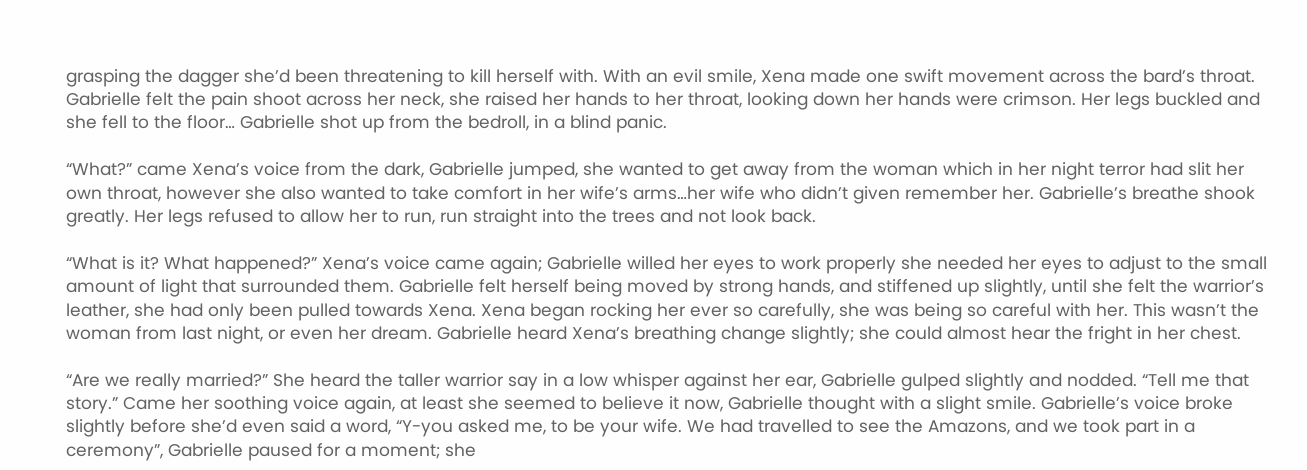grasping the dagger she’d been threatening to kill herself with. With an evil smile, Xena made one swift movement across the bard’s throat. Gabrielle felt the pain shoot across her neck, she raised her hands to her throat, looking down her hands were crimson. Her legs buckled and she fell to the floor… Gabrielle shot up from the bedroll, in a blind panic.

“What?” came Xena’s voice from the dark, Gabrielle jumped, she wanted to get away from the woman which in her night terror had slit her own throat, however she also wanted to take comfort in her wife’s arms…her wife who didn’t given remember her. Gabrielle’s breathe shook greatly. Her legs refused to allow her to run, run straight into the trees and not look back.

“What is it? What happened?” Xena’s voice came again; Gabrielle willed her eyes to work properly she needed her eyes to adjust to the small amount of light that surrounded them. Gabrielle felt herself being moved by strong hands, and stiffened up slightly, until she felt the warrior’s leather, she had only been pulled towards Xena. Xena began rocking her ever so carefully, she was being so careful with her. This wasn’t the woman from last night, or even her dream. Gabrielle heard Xena’s breathing change slightly; she could almost hear the fright in her chest.

“Are we really married?” She heard the taller warrior say in a low whisper against her ear, Gabrielle gulped slightly and nodded. “Tell me that story.” Came her soothing voice again, at least she seemed to believe it now, Gabrielle thought with a slight smile. Gabrielle’s voice broke slightly before she’d even said a word, “Y-you asked me, to be your wife. We had travelled to see the Amazons, and we took part in a ceremony”, Gabrielle paused for a moment; she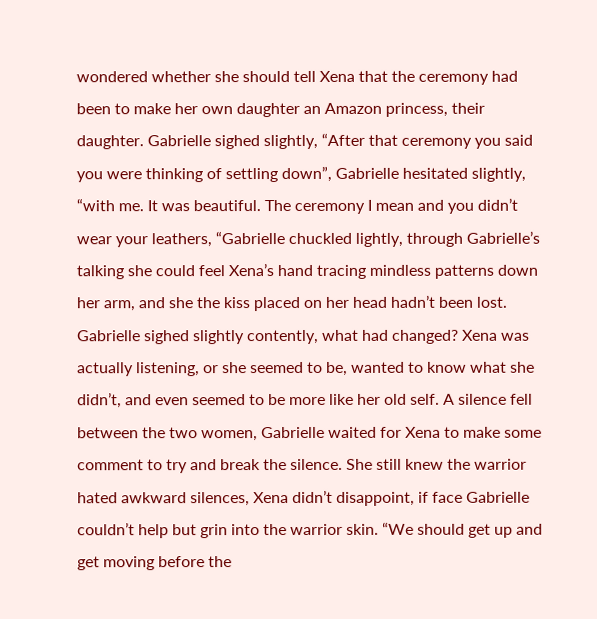wondered whether she should tell Xena that the ceremony had been to make her own daughter an Amazon princess, their daughter. Gabrielle sighed slightly, “After that ceremony you said you were thinking of settling down”, Gabrielle hesitated slightly, “with me. It was beautiful. The ceremony I mean and you didn’t wear your leathers, “Gabrielle chuckled lightly, through Gabrielle’s talking she could feel Xena’s hand tracing mindless patterns down her arm, and she the kiss placed on her head hadn’t been lost. Gabrielle sighed slightly contently, what had changed? Xena was actually listening, or she seemed to be, wanted to know what she didn’t, and even seemed to be more like her old self. A silence fell between the two women, Gabrielle waited for Xena to make some comment to try and break the silence. She still knew the warrior hated awkward silences, Xena didn’t disappoint, if face Gabrielle couldn’t help but grin into the warrior skin. “We should get up and get moving before the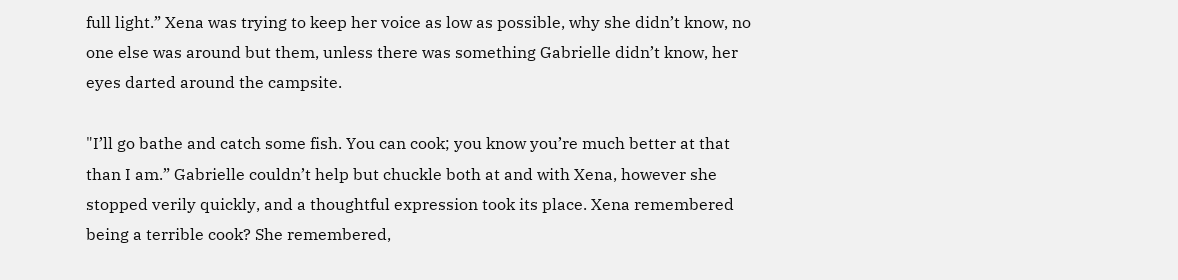full light.” Xena was trying to keep her voice as low as possible, why she didn’t know, no one else was around but them, unless there was something Gabrielle didn’t know, her eyes darted around the campsite.

"I’ll go bathe and catch some fish. You can cook; you know you’re much better at that than I am.” Gabrielle couldn’t help but chuckle both at and with Xena, however she stopped verily quickly, and a thoughtful expression took its place. Xena remembered being a terrible cook? She remembered,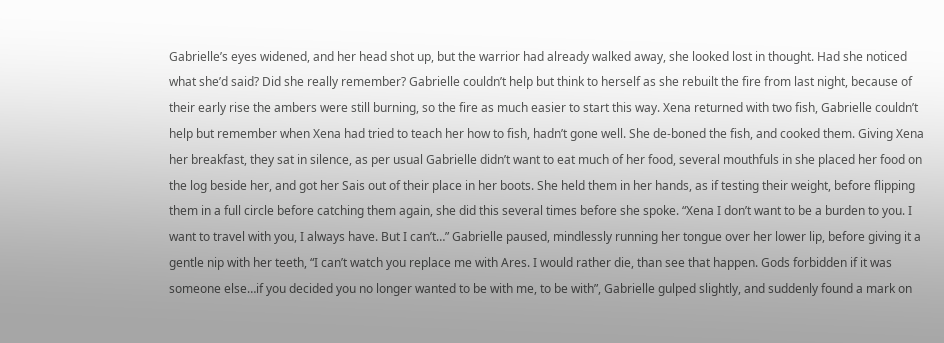Gabrielle’s eyes widened, and her head shot up, but the warrior had already walked away, she looked lost in thought. Had she noticed what she’d said? Did she really remember? Gabrielle couldn’t help but think to herself as she rebuilt the fire from last night, because of their early rise the ambers were still burning, so the fire as much easier to start this way. Xena returned with two fish, Gabrielle couldn’t help but remember when Xena had tried to teach her how to fish, hadn’t gone well. She de-boned the fish, and cooked them. Giving Xena her breakfast, they sat in silence, as per usual Gabrielle didn’t want to eat much of her food, several mouthfuls in she placed her food on the log beside her, and got her Sais out of their place in her boots. She held them in her hands, as if testing their weight, before flipping them in a full circle before catching them again, she did this several times before she spoke. “Xena I don’t want to be a burden to you. I want to travel with you, I always have. But I can’t…” Gabrielle paused, mindlessly running her tongue over her lower lip, before giving it a gentle nip with her teeth, “I can’t watch you replace me with Ares. I would rather die, than see that happen. Gods forbidden if it was someone else…if you decided you no longer wanted to be with me, to be with”, Gabrielle gulped slightly, and suddenly found a mark on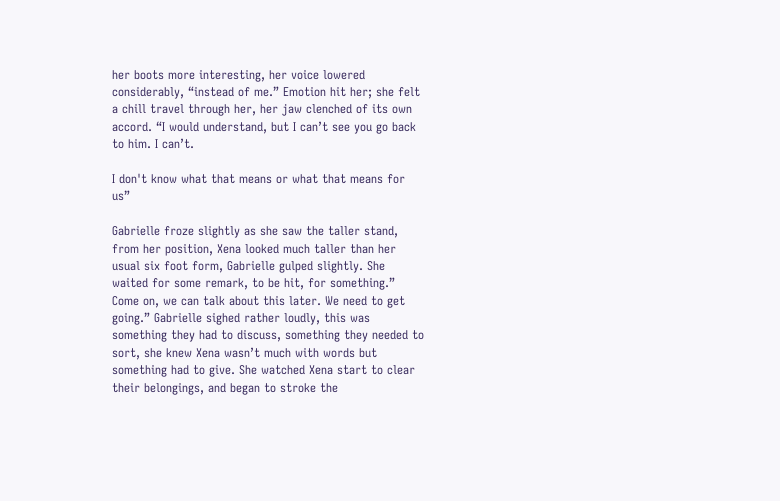her boots more interesting, her voice lowered considerably, “instead of me.” Emotion hit her; she felt a chill travel through her, her jaw clenched of its own accord. “I would understand, but I can’t see you go back to him. I can’t.

I don't know what that means or what that means for us”

Gabrielle froze slightly as she saw the taller stand, from her position, Xena looked much taller than her usual six foot form, Gabrielle gulped slightly. She waited for some remark, to be hit, for something.” Come on, we can talk about this later. We need to get going.” Gabrielle sighed rather loudly, this was something they had to discuss, something they needed to sort, she knew Xena wasn’t much with words but something had to give. She watched Xena start to clear their belongings, and began to stroke the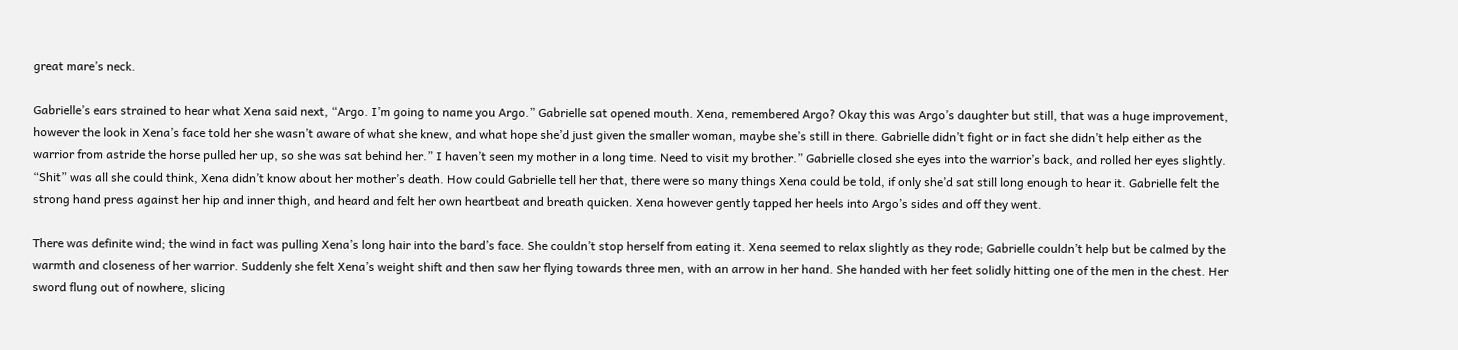great mare’s neck.

Gabrielle’s ears strained to hear what Xena said next, “Argo. I’m going to name you Argo.” Gabrielle sat opened mouth. Xena, remembered Argo? Okay this was Argo’s daughter but still, that was a huge improvement, however the look in Xena’s face told her she wasn’t aware of what she knew, and what hope she’d just given the smaller woman, maybe she’s still in there. Gabrielle didn’t fight or in fact she didn’t help either as the warrior from astride the horse pulled her up, so she was sat behind her.” I haven’t seen my mother in a long time. Need to visit my brother.” Gabrielle closed she eyes into the warrior’s back, and rolled her eyes slightly. “Shit” was all she could think, Xena didn’t know about her mother’s death. How could Gabrielle tell her that, there were so many things Xena could be told, if only she’d sat still long enough to hear it. Gabrielle felt the strong hand press against her hip and inner thigh, and heard and felt her own heartbeat and breath quicken. Xena however gently tapped her heels into Argo’s sides and off they went.

There was definite wind; the wind in fact was pulling Xena’s long hair into the bard’s face. She couldn’t stop herself from eating it. Xena seemed to relax slightly as they rode; Gabrielle couldn’t help but be calmed by the warmth and closeness of her warrior. Suddenly she felt Xena’s weight shift and then saw her flying towards three men, with an arrow in her hand. She handed with her feet solidly hitting one of the men in the chest. Her sword flung out of nowhere, slicing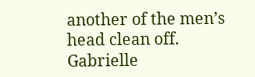another of the men’s head clean off. Gabrielle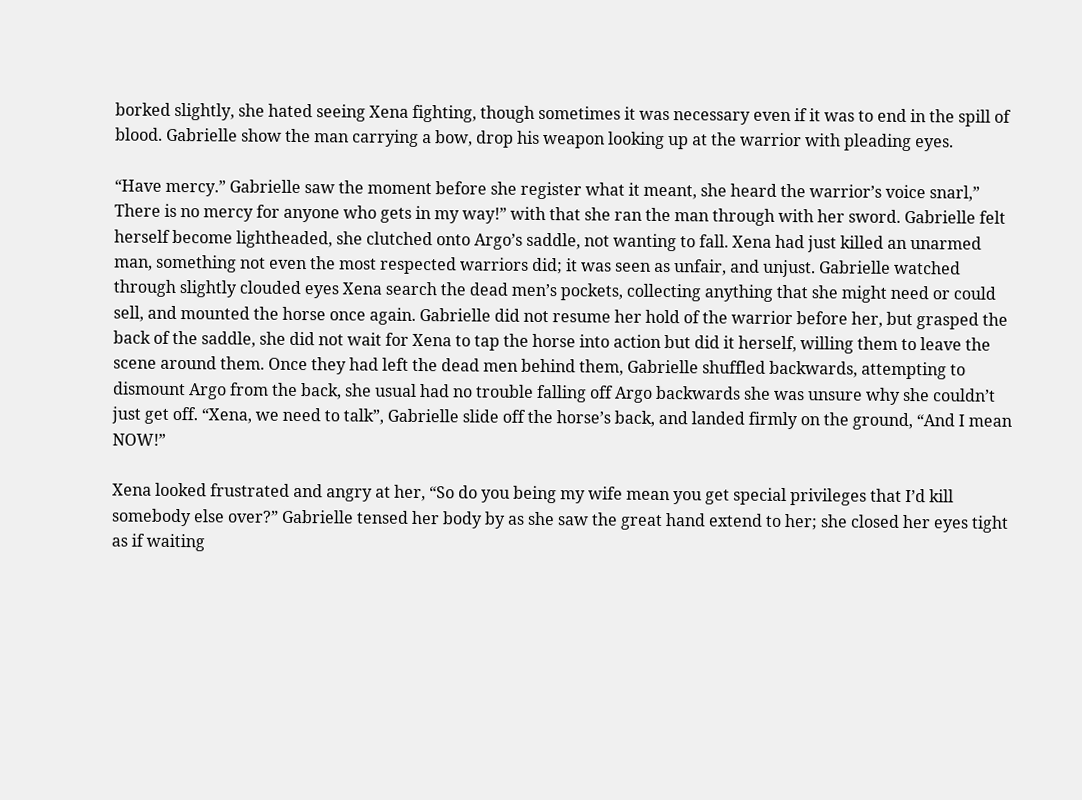borked slightly, she hated seeing Xena fighting, though sometimes it was necessary even if it was to end in the spill of blood. Gabrielle show the man carrying a bow, drop his weapon looking up at the warrior with pleading eyes.

“Have mercy.” Gabrielle saw the moment before she register what it meant, she heard the warrior’s voice snarl,” There is no mercy for anyone who gets in my way!” with that she ran the man through with her sword. Gabrielle felt herself become lightheaded, she clutched onto Argo’s saddle, not wanting to fall. Xena had just killed an unarmed man, something not even the most respected warriors did; it was seen as unfair, and unjust. Gabrielle watched through slightly clouded eyes Xena search the dead men’s pockets, collecting anything that she might need or could sell, and mounted the horse once again. Gabrielle did not resume her hold of the warrior before her, but grasped the back of the saddle, she did not wait for Xena to tap the horse into action but did it herself, willing them to leave the scene around them. Once they had left the dead men behind them, Gabrielle shuffled backwards, attempting to dismount Argo from the back, she usual had no trouble falling off Argo backwards she was unsure why she couldn’t just get off. “Xena, we need to talk”, Gabrielle slide off the horse’s back, and landed firmly on the ground, “And I mean NOW!”

Xena looked frustrated and angry at her, “So do you being my wife mean you get special privileges that I’d kill somebody else over?” Gabrielle tensed her body by as she saw the great hand extend to her; she closed her eyes tight as if waiting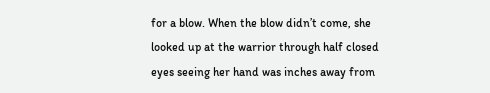for a blow. When the blow didn’t come, she looked up at the warrior through half closed eyes seeing her hand was inches away from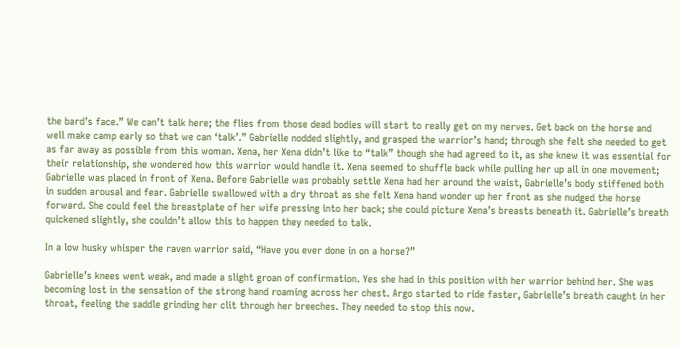the bard’s face.” We can’t talk here; the flies from those dead bodies will start to really get on my nerves. Get back on the horse and well make camp early so that we can ‘talk’.” Gabrielle nodded slightly, and grasped the warrior’s hand; through she felt she needed to get as far away as possible from this woman. Xena, her Xena didn’t like to “talk” though she had agreed to it, as she knew it was essential for their relationship, she wondered how this warrior would handle it. Xena seemed to shuffle back while pulling her up all in one movement; Gabrielle was placed in front of Xena. Before Gabrielle was probably settle Xena had her around the waist, Gabrielle’s body stiffened both in sudden arousal and fear. Gabrielle swallowed with a dry throat as she felt Xena hand wonder up her front as she nudged the horse forward. She could feel the breastplate of her wife pressing into her back; she could picture Xena’s breasts beneath it. Gabrielle’s breath quickened slightly, she couldn’t allow this to happen they needed to talk.

In a low husky whisper the raven warrior said, “Have you ever done in on a horse?”

Gabrielle’s knees went weak, and made a slight groan of confirmation. Yes she had in this position with her warrior behind her. She was becoming lost in the sensation of the strong hand roaming across her chest. Argo started to ride faster, Gabrielle’s breath caught in her throat, feeling the saddle grinding her clit through her breeches. They needed to stop this now.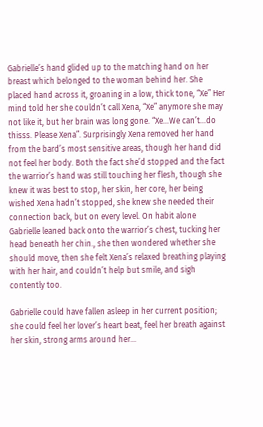Gabrielle’s hand glided up to the matching hand on her breast which belonged to the woman behind her. She placed hand across it, groaning in a low, thick tone, “Xe” Her mind told her she couldn’t call Xena, “Xe” anymore she may not like it, but her brain was long gone. “Xe...We can’t…do thisss. Please Xena”. Surprisingly Xena removed her hand from the bard’s most sensitive areas, though her hand did not feel her body. Both the fact she’d stopped and the fact the warrior’s hand was still touching her flesh, though she knew it was best to stop, her skin, her core, her being wished Xena hadn’t stopped, she knew she needed their connection back, but on every level. On habit alone Gabrielle leaned back onto the warrior’s chest, tucking her head beneath her chin., she then wondered whether she should move, then she felt Xena’s relaxed breathing playing with her hair, and couldn’t help but smile, and sigh contently too.

Gabrielle could have fallen asleep in her current position; she could feel her lover’s heart beat, feel her breath against her skin, strong arms around her…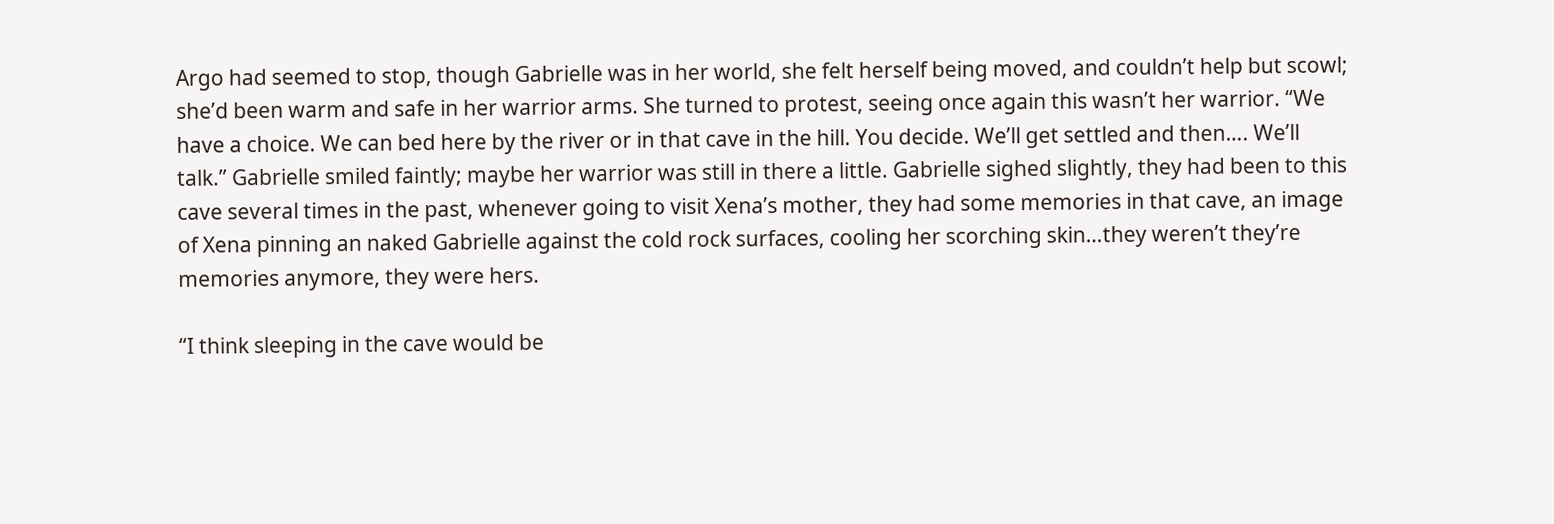Argo had seemed to stop, though Gabrielle was in her world, she felt herself being moved, and couldn’t help but scowl; she’d been warm and safe in her warrior arms. She turned to protest, seeing once again this wasn’t her warrior. “We have a choice. We can bed here by the river or in that cave in the hill. You decide. We’ll get settled and then…. We’ll talk.” Gabrielle smiled faintly; maybe her warrior was still in there a little. Gabrielle sighed slightly, they had been to this cave several times in the past, whenever going to visit Xena’s mother, they had some memories in that cave, an image of Xena pinning an naked Gabrielle against the cold rock surfaces, cooling her scorching skin…they weren’t they’re memories anymore, they were hers.

“I think sleeping in the cave would be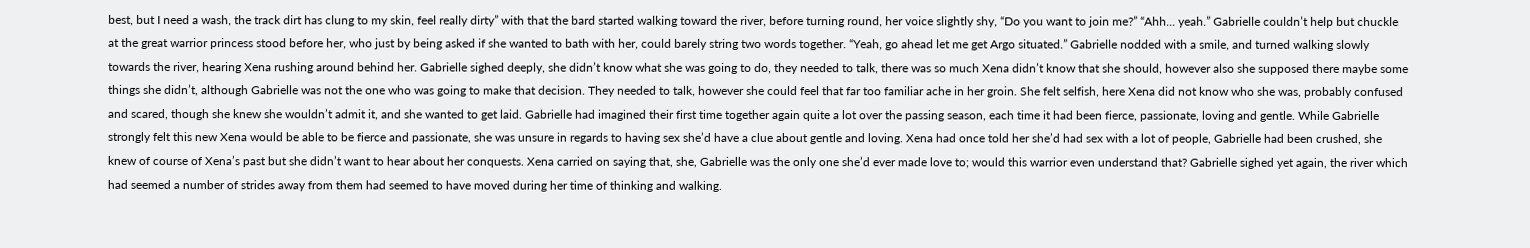best, but I need a wash, the track dirt has clung to my skin, feel really dirty” with that the bard started walking toward the river, before turning round, her voice slightly shy, “Do you want to join me?” “Ahh... yeah.” Gabrielle couldn’t help but chuckle at the great warrior princess stood before her, who just by being asked if she wanted to bath with her, could barely string two words together. “Yeah, go ahead let me get Argo situated.” Gabrielle nodded with a smile, and turned walking slowly towards the river, hearing Xena rushing around behind her. Gabrielle sighed deeply, she didn’t know what she was going to do, they needed to talk, there was so much Xena didn’t know that she should, however also she supposed there maybe some things she didn’t, although Gabrielle was not the one who was going to make that decision. They needed to talk, however she could feel that far too familiar ache in her groin. She felt selfish, here Xena did not know who she was, probably confused and scared, though she knew she wouldn’t admit it, and she wanted to get laid. Gabrielle had imagined their first time together again quite a lot over the passing season, each time it had been fierce, passionate, loving and gentle. While Gabrielle strongly felt this new Xena would be able to be fierce and passionate, she was unsure in regards to having sex she’d have a clue about gentle and loving. Xena had once told her she’d had sex with a lot of people, Gabrielle had been crushed, she knew of course of Xena’s past but she didn’t want to hear about her conquests. Xena carried on saying that, she, Gabrielle was the only one she’d ever made love to; would this warrior even understand that? Gabrielle sighed yet again, the river which had seemed a number of strides away from them had seemed to have moved during her time of thinking and walking.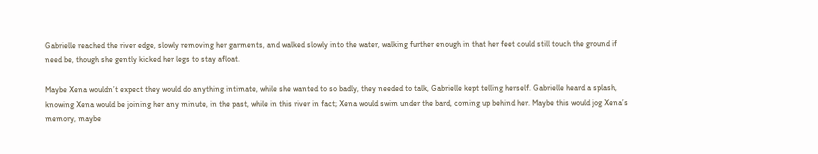Gabrielle reached the river edge, slowly removing her garments, and walked slowly into the water, walking further enough in that her feet could still touch the ground if need be, though she gently kicked her legs to stay afloat.

Maybe Xena wouldn’t expect they would do anything intimate, while she wanted to so badly, they needed to talk, Gabrielle kept telling herself. Gabrielle heard a splash, knowing Xena would be joining her any minute, in the past, while in this river in fact; Xena would swim under the bard, coming up behind her. Maybe this would jog Xena’s memory, maybe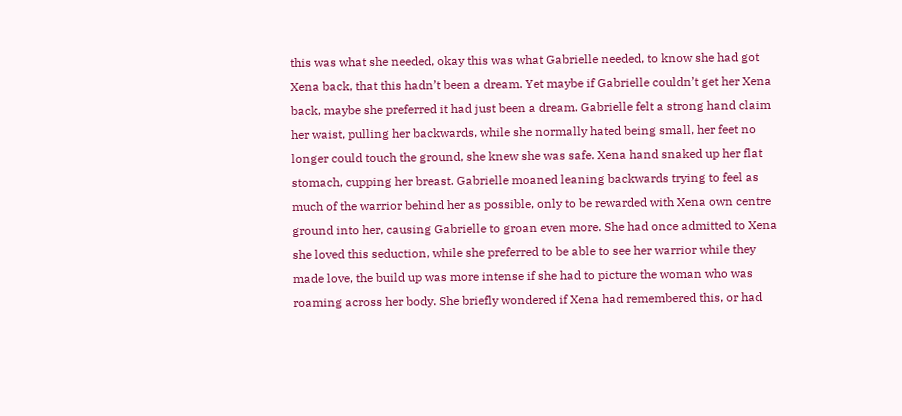this was what she needed, okay this was what Gabrielle needed, to know she had got Xena back, that this hadn’t been a dream. Yet maybe if Gabrielle couldn’t get her Xena back, maybe she preferred it had just been a dream. Gabrielle felt a strong hand claim her waist, pulling her backwards, while she normally hated being small, her feet no longer could touch the ground, she knew she was safe. Xena hand snaked up her flat stomach, cupping her breast. Gabrielle moaned leaning backwards trying to feel as much of the warrior behind her as possible, only to be rewarded with Xena own centre ground into her, causing Gabrielle to groan even more. She had once admitted to Xena she loved this seduction, while she preferred to be able to see her warrior while they made love, the build up was more intense if she had to picture the woman who was roaming across her body. She briefly wondered if Xena had remembered this, or had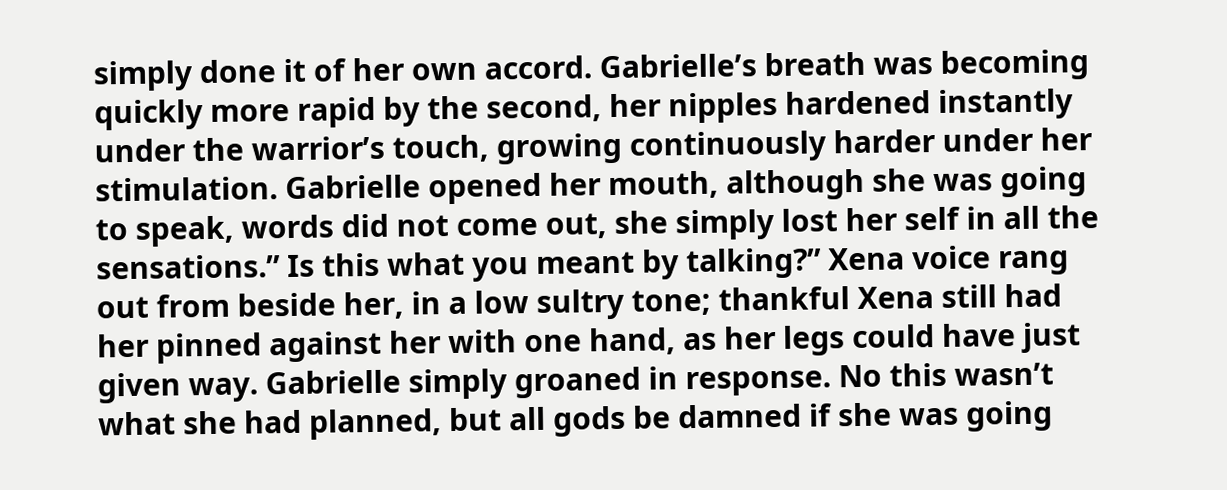simply done it of her own accord. Gabrielle’s breath was becoming quickly more rapid by the second, her nipples hardened instantly under the warrior’s touch, growing continuously harder under her stimulation. Gabrielle opened her mouth, although she was going to speak, words did not come out, she simply lost her self in all the sensations.” Is this what you meant by talking?” Xena voice rang out from beside her, in a low sultry tone; thankful Xena still had her pinned against her with one hand, as her legs could have just given way. Gabrielle simply groaned in response. No this wasn’t what she had planned, but all gods be damned if she was going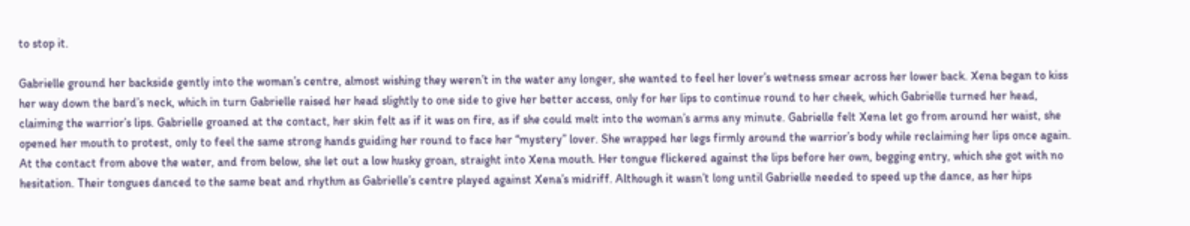to stop it.

Gabrielle ground her backside gently into the woman’s centre, almost wishing they weren’t in the water any longer, she wanted to feel her lover’s wetness smear across her lower back. Xena began to kiss her way down the bard’s neck, which in turn Gabrielle raised her head slightly to one side to give her better access, only for her lips to continue round to her cheek, which Gabrielle turned her head, claiming the warrior’s lips. Gabrielle groaned at the contact, her skin felt as if it was on fire, as if she could melt into the woman’s arms any minute. Gabrielle felt Xena let go from around her waist, she opened her mouth to protest, only to feel the same strong hands guiding her round to face her “mystery” lover. She wrapped her legs firmly around the warrior’s body while reclaiming her lips once again. At the contact from above the water, and from below, she let out a low husky groan, straight into Xena mouth. Her tongue flickered against the lips before her own, begging entry, which she got with no hesitation. Their tongues danced to the same beat and rhythm as Gabrielle’s centre played against Xena’s midriff. Although it wasn’t long until Gabrielle needed to speed up the dance, as her hips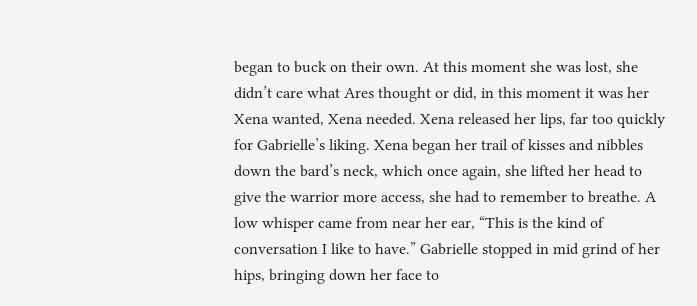began to buck on their own. At this moment she was lost, she didn’t care what Ares thought or did, in this moment it was her Xena wanted, Xena needed. Xena released her lips, far too quickly for Gabrielle’s liking. Xena began her trail of kisses and nibbles down the bard’s neck, which once again, she lifted her head to give the warrior more access, she had to remember to breathe. A low whisper came from near her ear, “This is the kind of conversation I like to have.” Gabrielle stopped in mid grind of her hips, bringing down her face to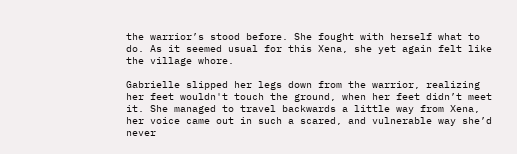the warrior’s stood before. She fought with herself what to do. As it seemed usual for this Xena, she yet again felt like the village whore.

Gabrielle slipped her legs down from the warrior, realizing her feet wouldn't touch the ground, when her feet didn’t meet it. She managed to travel backwards a little way from Xena, her voice came out in such a scared, and vulnerable way she’d never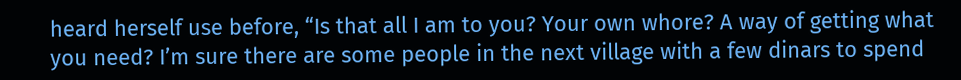heard herself use before, “Is that all I am to you? Your own whore? A way of getting what you need? I’m sure there are some people in the next village with a few dinars to spend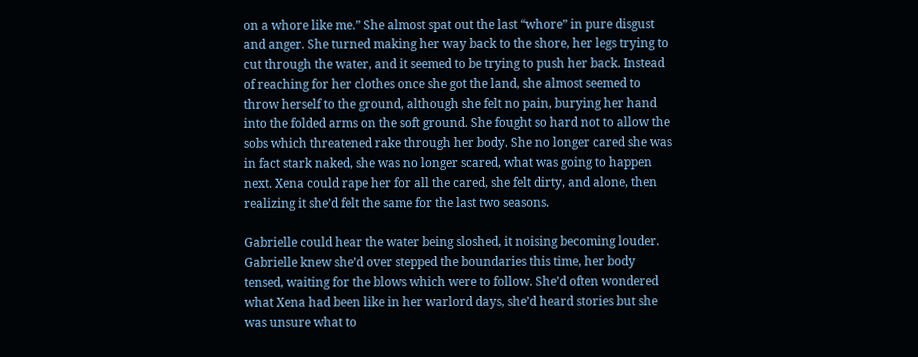on a whore like me.” She almost spat out the last “whore” in pure disgust and anger. She turned making her way back to the shore, her legs trying to cut through the water, and it seemed to be trying to push her back. Instead of reaching for her clothes once she got the land, she almost seemed to throw herself to the ground, although she felt no pain, burying her hand into the folded arms on the soft ground. She fought so hard not to allow the sobs which threatened rake through her body. She no longer cared she was in fact stark naked, she was no longer scared, what was going to happen next. Xena could rape her for all the cared, she felt dirty, and alone, then realizing it she’d felt the same for the last two seasons.

Gabrielle could hear the water being sloshed, it noising becoming louder. Gabrielle knew she’d over stepped the boundaries this time, her body tensed, waiting for the blows which were to follow. She’d often wondered what Xena had been like in her warlord days, she’d heard stories but she was unsure what to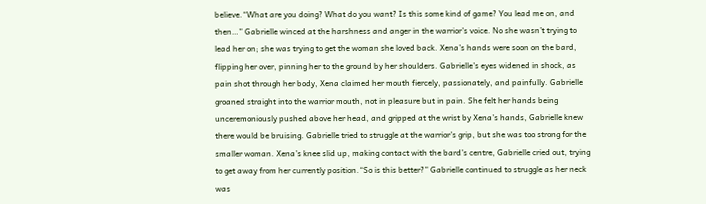believe.“What are you doing? What do you want? Is this some kind of game? You lead me on, and then…” Gabrielle winced at the harshness and anger in the warrior’s voice. No she wasn’t trying to lead her on; she was trying to get the woman she loved back. Xena’s hands were soon on the bard, flipping her over, pinning her to the ground by her shoulders. Gabrielle’s eyes widened in shock, as pain shot through her body, Xena claimed her mouth fiercely, passionately, and painfully. Gabrielle groaned straight into the warrior mouth, not in pleasure but in pain. She felt her hands being unceremoniously pushed above her head, and gripped at the wrist by Xena’s hands, Gabrielle knew there would be bruising. Gabrielle tried to struggle at the warrior’s grip, but she was too strong for the smaller woman. Xena’s knee slid up, making contact with the bard’s centre, Gabrielle cried out, trying to get away from her currently position.“So is this better?” Gabrielle continued to struggle as her neck was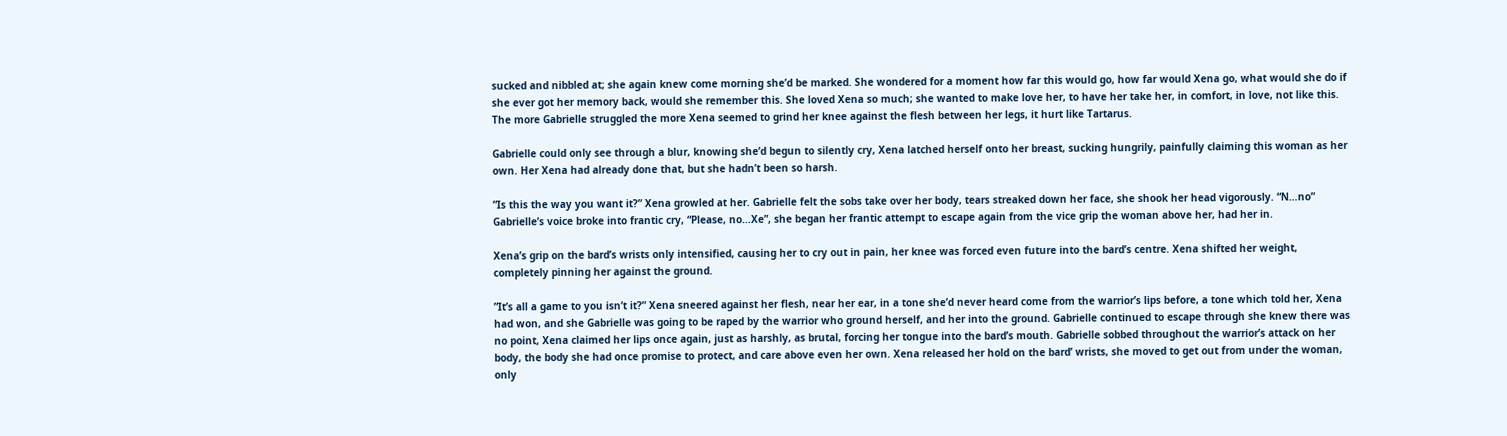sucked and nibbled at; she again knew come morning she’d be marked. She wondered for a moment how far this would go, how far would Xena go, what would she do if she ever got her memory back, would she remember this. She loved Xena so much; she wanted to make love her, to have her take her, in comfort, in love, not like this. The more Gabrielle struggled the more Xena seemed to grind her knee against the flesh between her legs, it hurt like Tartarus.

Gabrielle could only see through a blur, knowing she’d begun to silently cry, Xena latched herself onto her breast, sucking hungrily, painfully claiming this woman as her own. Her Xena had already done that, but she hadn’t been so harsh.

”Is this the way you want it?” Xena growled at her. Gabrielle felt the sobs take over her body, tears streaked down her face, she shook her head vigorously. “N…no” Gabrielle’s voice broke into frantic cry, “Please, no…Xe”, she began her frantic attempt to escape again from the vice grip the woman above her, had her in.

Xena’s grip on the bard’s wrists only intensified, causing her to cry out in pain, her knee was forced even future into the bard’s centre. Xena shifted her weight, completely pinning her against the ground.

”It’s all a game to you isn’t it?” Xena sneered against her flesh, near her ear, in a tone she’d never heard come from the warrior’s lips before, a tone which told her, Xena had won, and she Gabrielle was going to be raped by the warrior who ground herself, and her into the ground. Gabrielle continued to escape through she knew there was no point, Xena claimed her lips once again, just as harshly, as brutal, forcing her tongue into the bard’s mouth. Gabrielle sobbed throughout the warrior’s attack on her body, the body she had once promise to protect, and care above even her own. Xena released her hold on the bard’ wrists, she moved to get out from under the woman, only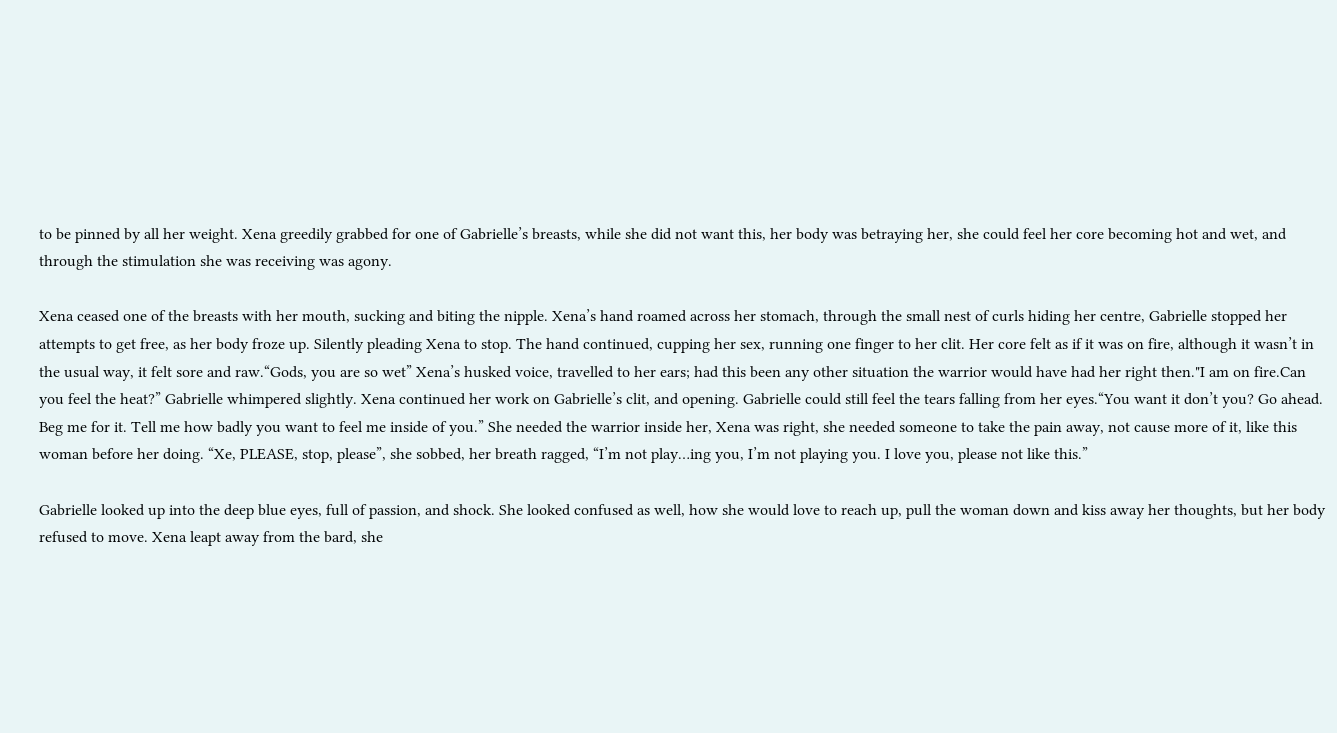to be pinned by all her weight. Xena greedily grabbed for one of Gabrielle’s breasts, while she did not want this, her body was betraying her, she could feel her core becoming hot and wet, and through the stimulation she was receiving was agony.

Xena ceased one of the breasts with her mouth, sucking and biting the nipple. Xena’s hand roamed across her stomach, through the small nest of curls hiding her centre, Gabrielle stopped her attempts to get free, as her body froze up. Silently pleading Xena to stop. The hand continued, cupping her sex, running one finger to her clit. Her core felt as if it was on fire, although it wasn’t in the usual way, it felt sore and raw.“Gods, you are so wet” Xena’s husked voice, travelled to her ears; had this been any other situation the warrior would have had her right then."I am on fire.Can you feel the heat?” Gabrielle whimpered slightly. Xena continued her work on Gabrielle’s clit, and opening. Gabrielle could still feel the tears falling from her eyes.“You want it don’t you? Go ahead. Beg me for it. Tell me how badly you want to feel me inside of you.” She needed the warrior inside her, Xena was right, she needed someone to take the pain away, not cause more of it, like this woman before her doing. “Xe, PLEASE, stop, please”, she sobbed, her breath ragged, “I’m not play…ing you, I’m not playing you. I love you, please not like this.”

Gabrielle looked up into the deep blue eyes, full of passion, and shock. She looked confused as well, how she would love to reach up, pull the woman down and kiss away her thoughts, but her body refused to move. Xena leapt away from the bard, she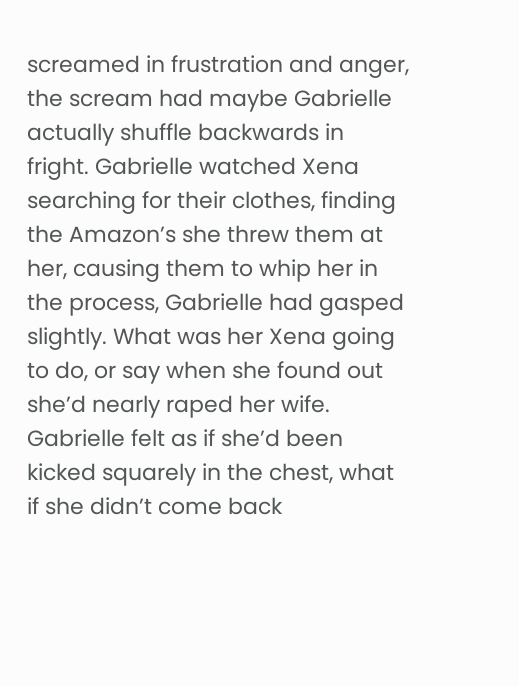screamed in frustration and anger, the scream had maybe Gabrielle actually shuffle backwards in fright. Gabrielle watched Xena searching for their clothes, finding the Amazon’s she threw them at her, causing them to whip her in the process, Gabrielle had gasped slightly. What was her Xena going to do, or say when she found out she’d nearly raped her wife. Gabrielle felt as if she’d been kicked squarely in the chest, what if she didn’t come back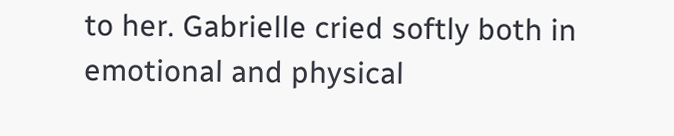to her. Gabrielle cried softly both in emotional and physical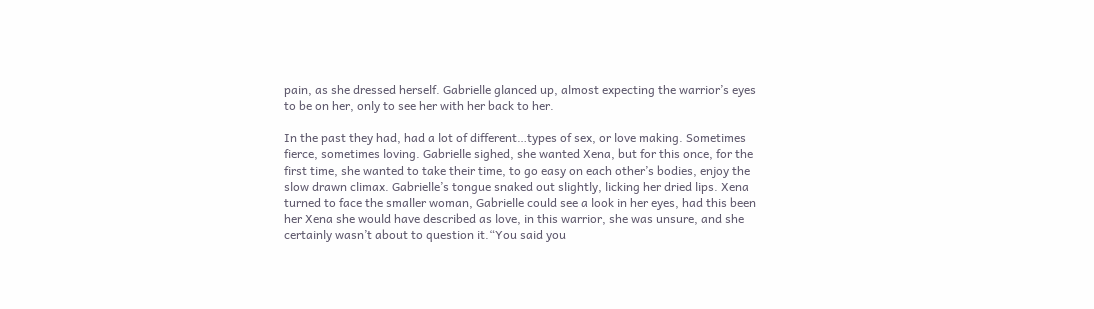pain, as she dressed herself. Gabrielle glanced up, almost expecting the warrior’s eyes to be on her, only to see her with her back to her.

In the past they had, had a lot of different…types of sex, or love making. Sometimes fierce, sometimes loving. Gabrielle sighed, she wanted Xena, but for this once, for the first time, she wanted to take their time, to go easy on each other’s bodies, enjoy the slow drawn climax. Gabrielle’s tongue snaked out slightly, licking her dried lips. Xena turned to face the smaller woman, Gabrielle could see a look in her eyes, had this been her Xena she would have described as love, in this warrior, she was unsure, and she certainly wasn’t about to question it.“You said you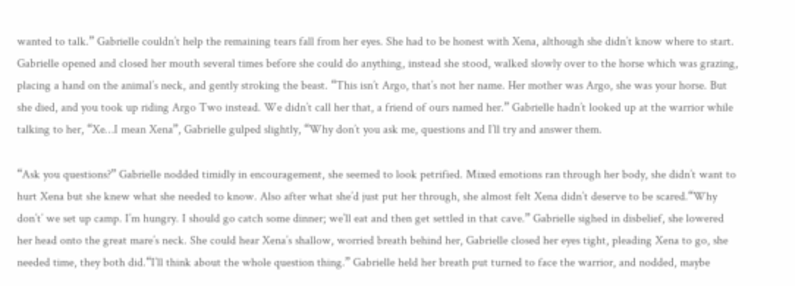wanted to talk.” Gabrielle couldn’t help the remaining tears fall from her eyes. She had to be honest with Xena, although she didn’t know where to start. Gabrielle opened and closed her mouth several times before she could do anything, instead she stood, walked slowly over to the horse which was grazing, placing a hand on the animal’s neck, and gently stroking the beast. “This isn’t Argo, that’s not her name. Her mother was Argo, she was your horse. But she died, and you took up riding Argo Two instead. We didn’t call her that, a friend of ours named her.” Gabrielle hadn’t looked up at the warrior while talking to her, “Xe…I mean Xena”, Gabrielle gulped slightly, “Why don’t you ask me, questions and I’ll try and answer them.

“Ask you questions?” Gabrielle nodded timidly in encouragement, she seemed to look petrified. Mixed emotions ran through her body, she didn’t want to hurt Xena but she knew what she needed to know. Also after what she’d just put her through, she almost felt Xena didn’t deserve to be scared.“Why don’t’ we set up camp. I’m hungry. I should go catch some dinner; we’ll eat and then get settled in that cave.” Gabrielle sighed in disbelief, she lowered her head onto the great mare’s neck. She could hear Xena’s shallow, worried breath behind her, Gabrielle closed her eyes tight, pleading Xena to go, she needed time, they both did.“I’ll think about the whole question thing.” Gabrielle held her breath put turned to face the warrior, and nodded, maybe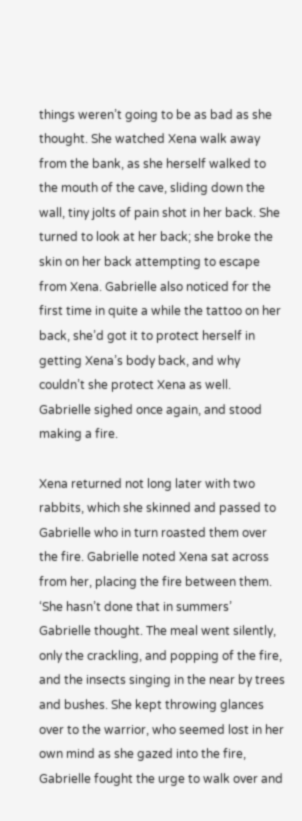things weren’t going to be as bad as she thought. She watched Xena walk away from the bank, as she herself walked to the mouth of the cave, sliding down the wall, tiny jolts of pain shot in her back. She turned to look at her back; she broke the skin on her back attempting to escape from Xena. Gabrielle also noticed for the first time in quite a while the tattoo on her back, she’d got it to protect herself in getting Xena’s body back, and why couldn’t she protect Xena as well. Gabrielle sighed once again, and stood making a fire.

Xena returned not long later with two rabbits, which she skinned and passed to Gabrielle who in turn roasted them over the fire. Gabrielle noted Xena sat across from her, placing the fire between them. ‘She hasn’t done that in summers’ Gabrielle thought. The meal went silently, only the crackling, and popping of the fire, and the insects singing in the near by trees and bushes. She kept throwing glances over to the warrior, who seemed lost in her own mind as she gazed into the fire, Gabrielle fought the urge to walk over and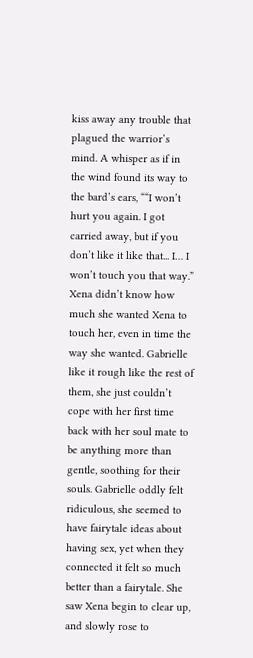kiss away any trouble that plagued the warrior’s mind. A whisper as if in the wind found its way to the bard’s ears, ““I won’t hurt you again. I got carried away, but if you don’t like it like that... I… I won’t touch you that way.” Xena didn’t know how much she wanted Xena to touch her, even in time the way she wanted. Gabrielle like it rough like the rest of them, she just couldn’t cope with her first time back with her soul mate to be anything more than gentle, soothing for their souls. Gabrielle oddly felt ridiculous, she seemed to have fairytale ideas about having sex, yet when they connected it felt so much better than a fairytale. She saw Xena begin to clear up, and slowly rose to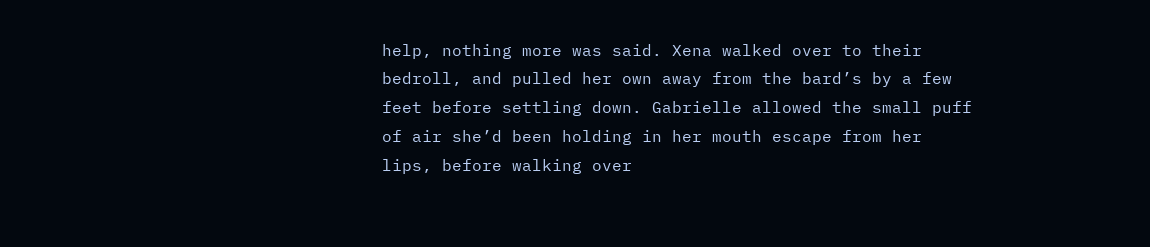help, nothing more was said. Xena walked over to their bedroll, and pulled her own away from the bard’s by a few feet before settling down. Gabrielle allowed the small puff of air she’d been holding in her mouth escape from her lips, before walking over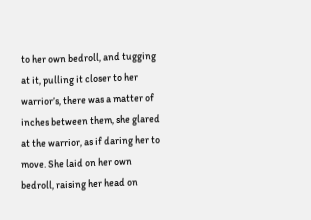to her own bedroll, and tugging at it, pulling it closer to her warrior’s, there was a matter of inches between them, she glared at the warrior, as if daring her to move. She laid on her own bedroll, raising her head on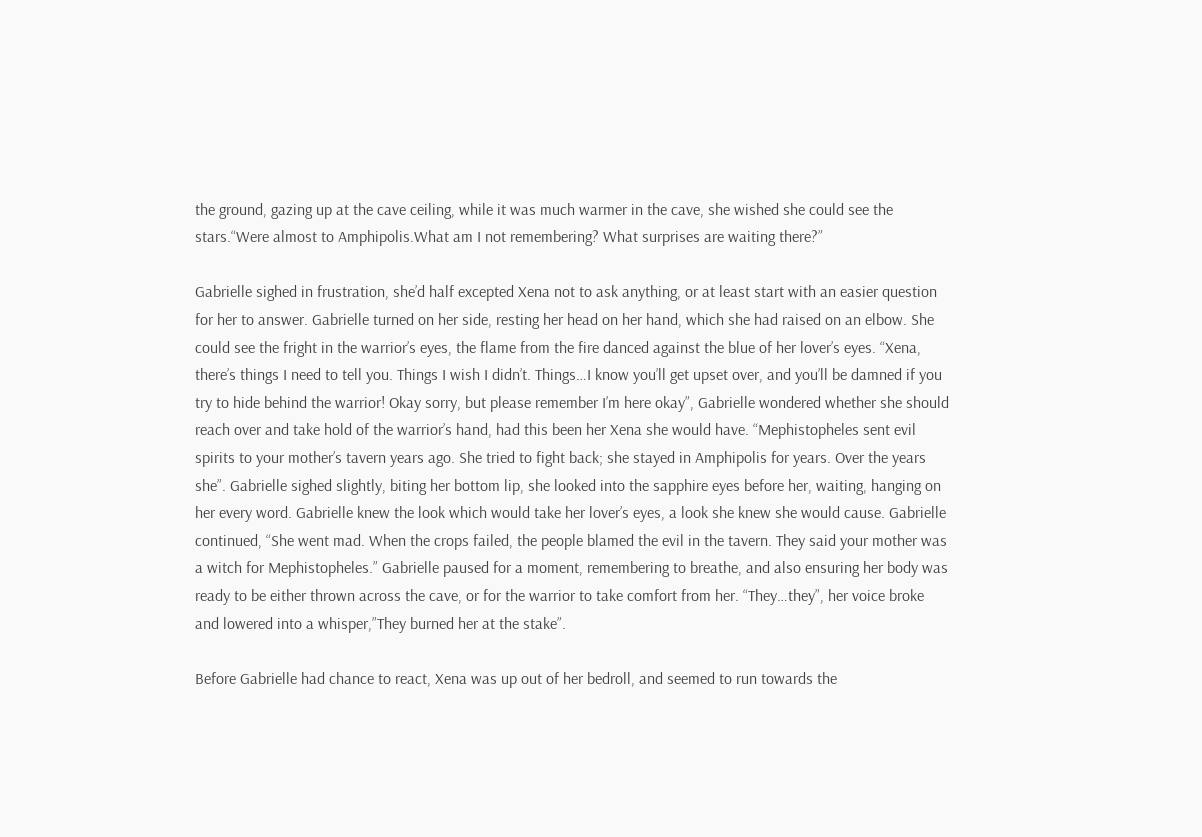the ground, gazing up at the cave ceiling, while it was much warmer in the cave, she wished she could see the stars.“Were almost to Amphipolis.What am I not remembering? What surprises are waiting there?”

Gabrielle sighed in frustration, she’d half excepted Xena not to ask anything, or at least start with an easier question for her to answer. Gabrielle turned on her side, resting her head on her hand, which she had raised on an elbow. She could see the fright in the warrior’s eyes, the flame from the fire danced against the blue of her lover’s eyes. “Xena, there’s things I need to tell you. Things I wish I didn’t. Things…I know you’ll get upset over, and you’ll be damned if you try to hide behind the warrior! Okay sorry, but please remember I’m here okay”, Gabrielle wondered whether she should reach over and take hold of the warrior’s hand, had this been her Xena she would have. “Mephistopheles sent evil spirits to your mother’s tavern years ago. She tried to fight back; she stayed in Amphipolis for years. Over the years she”. Gabrielle sighed slightly, biting her bottom lip, she looked into the sapphire eyes before her, waiting, hanging on her every word. Gabrielle knew the look which would take her lover’s eyes, a look she knew she would cause. Gabrielle continued, “She went mad. When the crops failed, the people blamed the evil in the tavern. They said your mother was a witch for Mephistopheles.” Gabrielle paused for a moment, remembering to breathe, and also ensuring her body was ready to be either thrown across the cave, or for the warrior to take comfort from her. “They…they”, her voice broke and lowered into a whisper,”They burned her at the stake”.

Before Gabrielle had chance to react, Xena was up out of her bedroll, and seemed to run towards the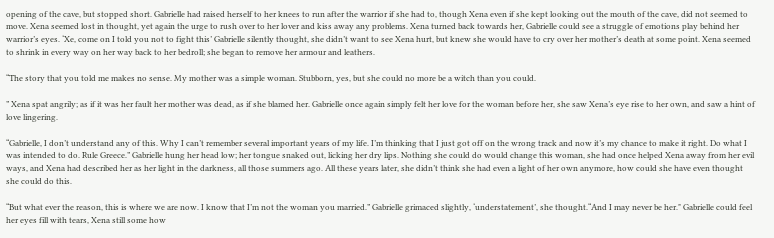opening of the cave, but stopped short. Gabrielle had raised herself to her knees to run after the warrior if she had to, though Xena even if she kept looking out the mouth of the cave, did not seemed to move. Xena seemed lost in thought, yet again the urge to rush over to her lover and kiss away any problems. Xena turned back towards her, Gabrielle could see a struggle of emotions play behind her warrior’s eyes. ‘Xe, come on I told you not to fight this’ Gabrielle silently thought, she didn’t want to see Xena hurt, but knew she would have to cry over her mother’s death at some point. Xena seemed to shrink in every way on her way back to her bedroll; she began to remove her armour and leathers.

“The story that you told me makes no sense. My mother was a simple woman. Stubborn, yes, but she could no more be a witch than you could.

” Xena spat angrily; as if it was her fault her mother was dead, as if she blamed her. Gabrielle once again simply felt her love for the woman before her, she saw Xena’s eye rise to her own, and saw a hint of love lingering.

“Gabrielle, I don’t understand any of this. Why I can’t remember several important years of my life. I’m thinking that I just got off on the wrong track and now it’s my chance to make it right. Do what I was intended to do. Rule Greece.” Gabrielle hung her head low; her tongue snaked out, licking her dry lips. Nothing she could do would change this woman, she had once helped Xena away from her evil ways, and Xena had described her as her light in the darkness, all those summers ago. All these years later, she didn’t think she had even a light of her own anymore, how could she have even thought she could do this.

“But what ever the reason, this is where we are now. I know that I’m not the woman you married.” Gabrielle grimaced slightly, ‘understatement’, she thought.“And I may never be her." Gabrielle could feel her eyes fill with tears, Xena still some how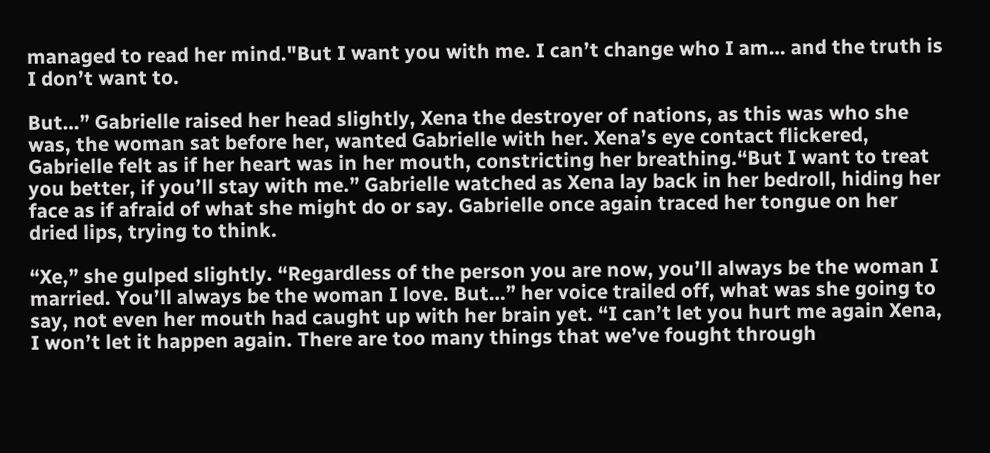managed to read her mind."But I want you with me. I can’t change who I am… and the truth is I don’t want to.

But…” Gabrielle raised her head slightly, Xena the destroyer of nations, as this was who she was, the woman sat before her, wanted Gabrielle with her. Xena’s eye contact flickered, Gabrielle felt as if her heart was in her mouth, constricting her breathing.“But I want to treat you better, if you’ll stay with me.” Gabrielle watched as Xena lay back in her bedroll, hiding her face as if afraid of what she might do or say. Gabrielle once again traced her tongue on her dried lips, trying to think.

“Xe,” she gulped slightly. “Regardless of the person you are now, you’ll always be the woman I married. You’ll always be the woman I love. But…” her voice trailed off, what was she going to say, not even her mouth had caught up with her brain yet. “I can’t let you hurt me again Xena, I won’t let it happen again. There are too many things that we’ve fought through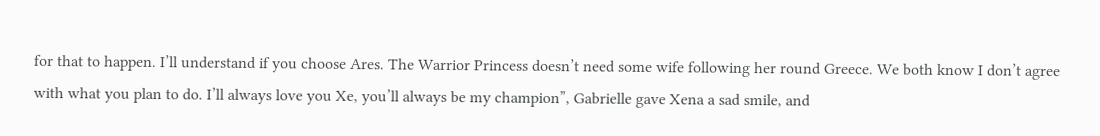for that to happen. I’ll understand if you choose Ares. The Warrior Princess doesn’t need some wife following her round Greece. We both know I don’t agree with what you plan to do. I’ll always love you Xe, you’ll always be my champion”, Gabrielle gave Xena a sad smile, and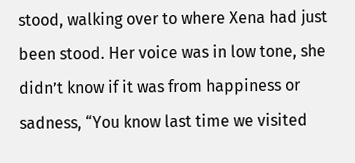stood, walking over to where Xena had just been stood. Her voice was in low tone, she didn’t know if it was from happiness or sadness, “You know last time we visited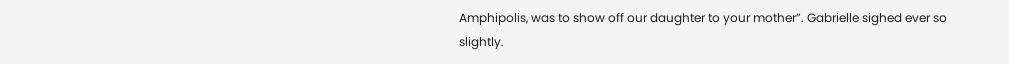Amphipolis, was to show off our daughter to your mother”. Gabrielle sighed ever so slightly.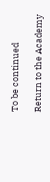To be continued

Return to the Academy